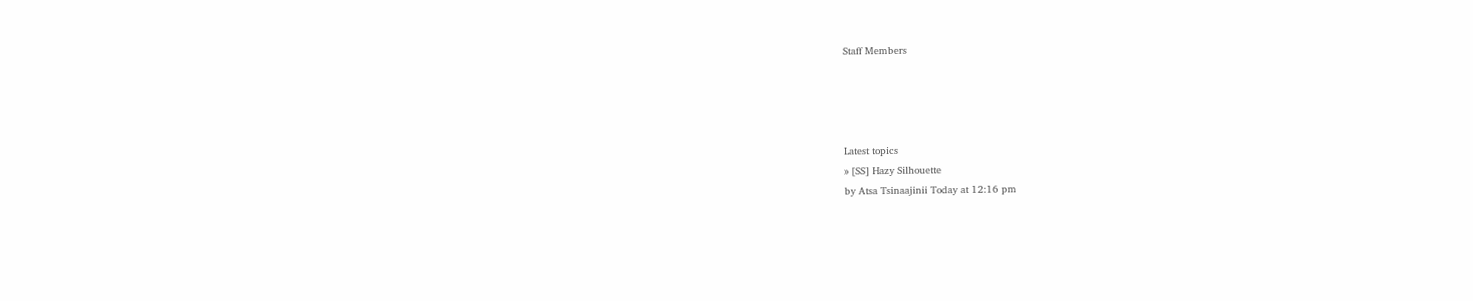Staff Members




Latest topics
» [SS] Hazy Silhouette
by Atsa Tsinaajinii Today at 12:16 pm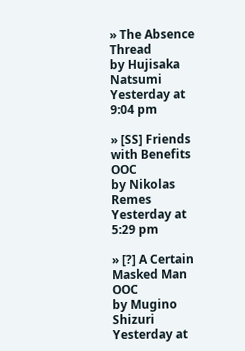» The Absence Thread
by Hujisaka Natsumi Yesterday at 9:04 pm

» [SS] Friends with Benefits OOC
by Nikolas Remes Yesterday at 5:29 pm

» [?] A Certain Masked Man OOC
by Mugino Shizuri Yesterday at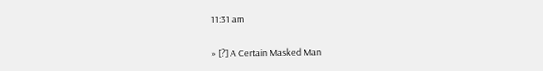11:31 am

» [?] A Certain Masked Man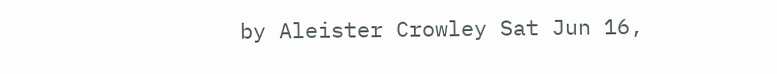by Aleister Crowley Sat Jun 16,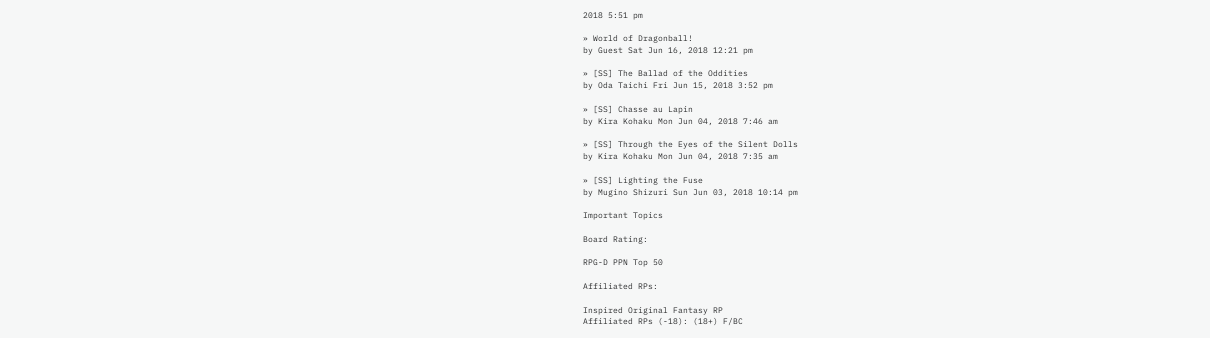2018 5:51 pm

» World of Dragonball!
by Guest Sat Jun 16, 2018 12:21 pm

» [SS] The Ballad of the Oddities
by Oda Taichi Fri Jun 15, 2018 3:52 pm

» [SS] Chasse au Lapin
by Kira Kohaku Mon Jun 04, 2018 7:46 am

» [SS] Through the Eyes of the Silent Dolls
by Kira Kohaku Mon Jun 04, 2018 7:35 am

» [SS] Lighting the Fuse
by Mugino Shizuri Sun Jun 03, 2018 10:14 pm

Important Topics

Board Rating:

RPG-D PPN Top 50

Affiliated RPs:

Inspired Original Fantasy RP
Affiliated RPs (-18): (18+) F/BC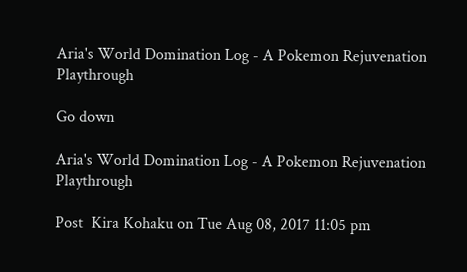Aria's World Domination Log - A Pokemon Rejuvenation Playthrough

Go down

Aria's World Domination Log - A Pokemon Rejuvenation Playthrough

Post  Kira Kohaku on Tue Aug 08, 2017 11:05 pm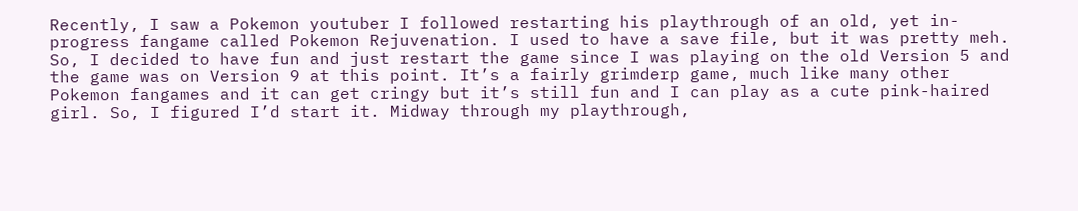Recently, I saw a Pokemon youtuber I followed restarting his playthrough of an old, yet in-progress fangame called Pokemon Rejuvenation. I used to have a save file, but it was pretty meh. So, I decided to have fun and just restart the game since I was playing on the old Version 5 and the game was on Version 9 at this point. It’s a fairly grimderp game, much like many other Pokemon fangames and it can get cringy but it’s still fun and I can play as a cute pink-haired girl. So, I figured I’d start it. Midway through my playthrough,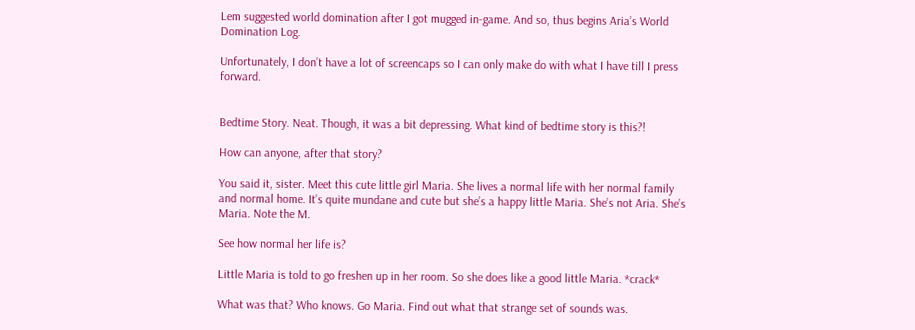Lem suggested world domination after I got mugged in-game. And so, thus begins Aria’s World Domination Log.

Unfortunately, I don’t have a lot of screencaps so I can only make do with what I have till I press forward.


Bedtime Story. Neat. Though, it was a bit depressing. What kind of bedtime story is this?!

How can anyone, after that story?

You said it, sister. Meet this cute little girl Maria. She lives a normal life with her normal family and normal home. It’s quite mundane and cute but she’s a happy little Maria. She’s not Aria. She’s Maria. Note the M.

See how normal her life is?

Little Maria is told to go freshen up in her room. So she does like a good little Maria. *crack*

What was that? Who knows. Go Maria. Find out what that strange set of sounds was.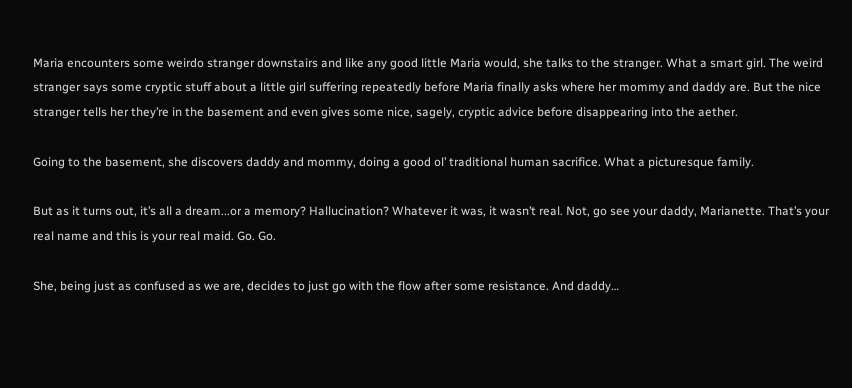Maria encounters some weirdo stranger downstairs and like any good little Maria would, she talks to the stranger. What a smart girl. The weird stranger says some cryptic stuff about a little girl suffering repeatedly before Maria finally asks where her mommy and daddy are. But the nice stranger tells her they’re in the basement and even gives some nice, sagely, cryptic advice before disappearing into the aether.

Going to the basement, she discovers daddy and mommy, doing a good ol’ traditional human sacrifice. What a picturesque family.

But as it turns out, it’s all a dream...or a memory? Hallucination? Whatever it was, it wasn’t real. Not, go see your daddy, Marianette. That’s your real name and this is your real maid. Go. Go.

She, being just as confused as we are, decides to just go with the flow after some resistance. And daddy…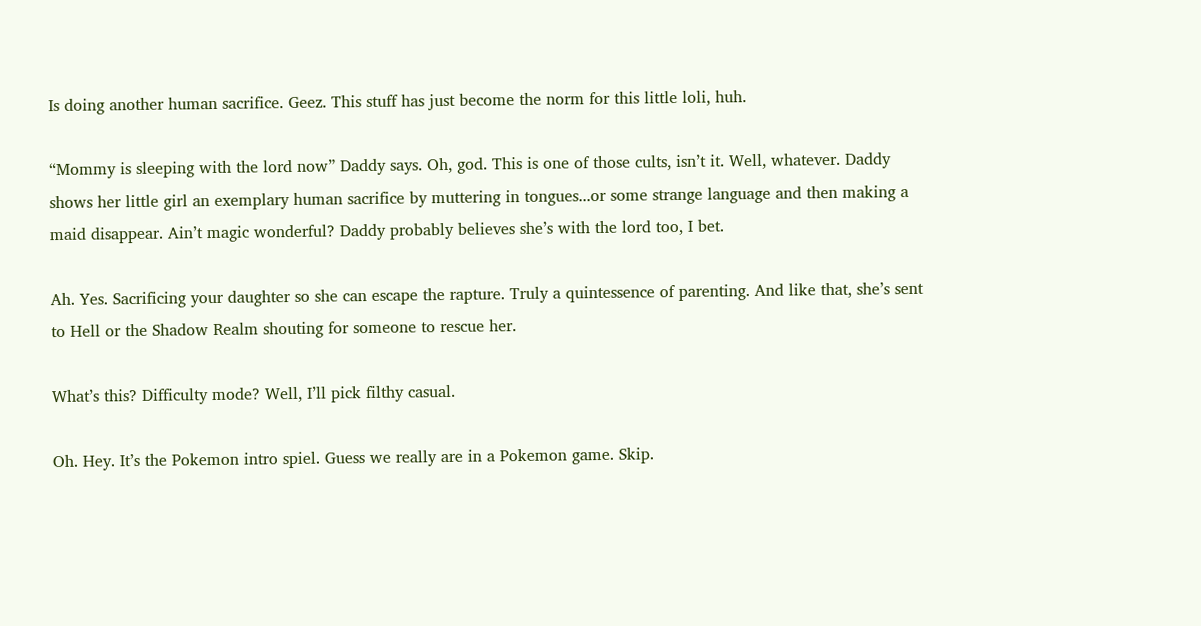Is doing another human sacrifice. Geez. This stuff has just become the norm for this little loli, huh.

“Mommy is sleeping with the lord now” Daddy says. Oh, god. This is one of those cults, isn’t it. Well, whatever. Daddy shows her little girl an exemplary human sacrifice by muttering in tongues...or some strange language and then making a maid disappear. Ain’t magic wonderful? Daddy probably believes she’s with the lord too, I bet.

Ah. Yes. Sacrificing your daughter so she can escape the rapture. Truly a quintessence of parenting. And like that, she’s sent to Hell or the Shadow Realm shouting for someone to rescue her.

What’s this? Difficulty mode? Well, I’ll pick filthy casual.

Oh. Hey. It’s the Pokemon intro spiel. Guess we really are in a Pokemon game. Skip.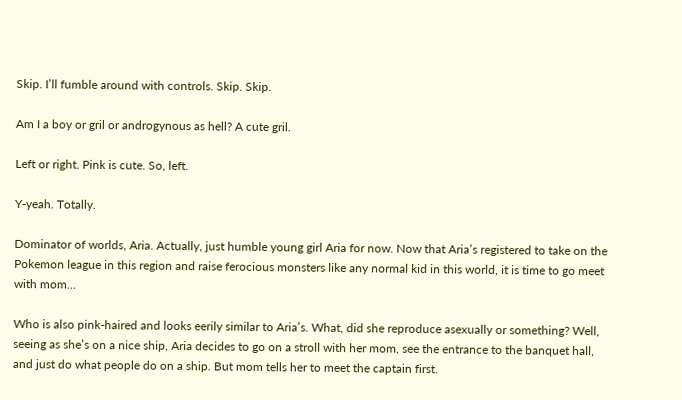Skip. I’ll fumble around with controls. Skip. Skip.

Am I a boy or gril or androgynous as hell? A cute gril.

Left or right. Pink is cute. So, left.

Y-yeah. Totally.

Dominator of worlds, Aria. Actually, just humble young girl Aria for now. Now that Aria’s registered to take on the Pokemon league in this region and raise ferocious monsters like any normal kid in this world, it is time to go meet with mom…

Who is also pink-haired and looks eerily similar to Aria’s. What, did she reproduce asexually or something? Well, seeing as she’s on a nice ship, Aria decides to go on a stroll with her mom, see the entrance to the banquet hall, and just do what people do on a ship. But mom tells her to meet the captain first.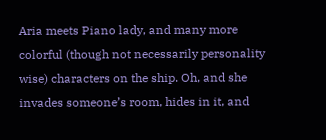Aria meets Piano lady, and many more colorful (though not necessarily personality wise) characters on the ship. Oh, and she invades someone’s room, hides in it, and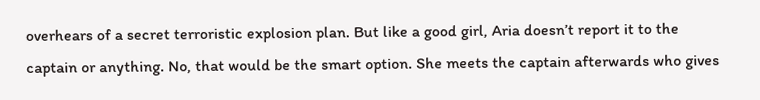overhears of a secret terroristic explosion plan. But like a good girl, Aria doesn’t report it to the captain or anything. No, that would be the smart option. She meets the captain afterwards who gives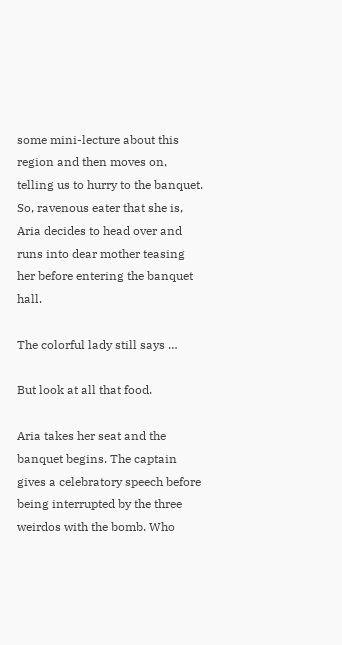some mini-lecture about this region and then moves on, telling us to hurry to the banquet. So, ravenous eater that she is, Aria decides to head over and runs into dear mother teasing her before entering the banquet hall.

The colorful lady still says …

But look at all that food.

Aria takes her seat and the banquet begins. The captain gives a celebratory speech before being interrupted by the three weirdos with the bomb. Who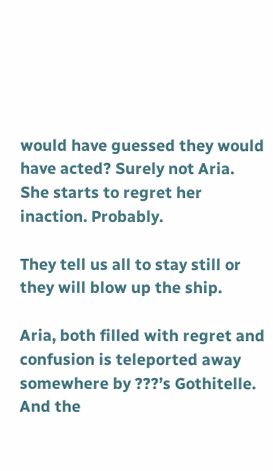would have guessed they would have acted? Surely not Aria. She starts to regret her inaction. Probably.

They tell us all to stay still or they will blow up the ship.

Aria, both filled with regret and confusion is teleported away somewhere by ???’s Gothitelle. And the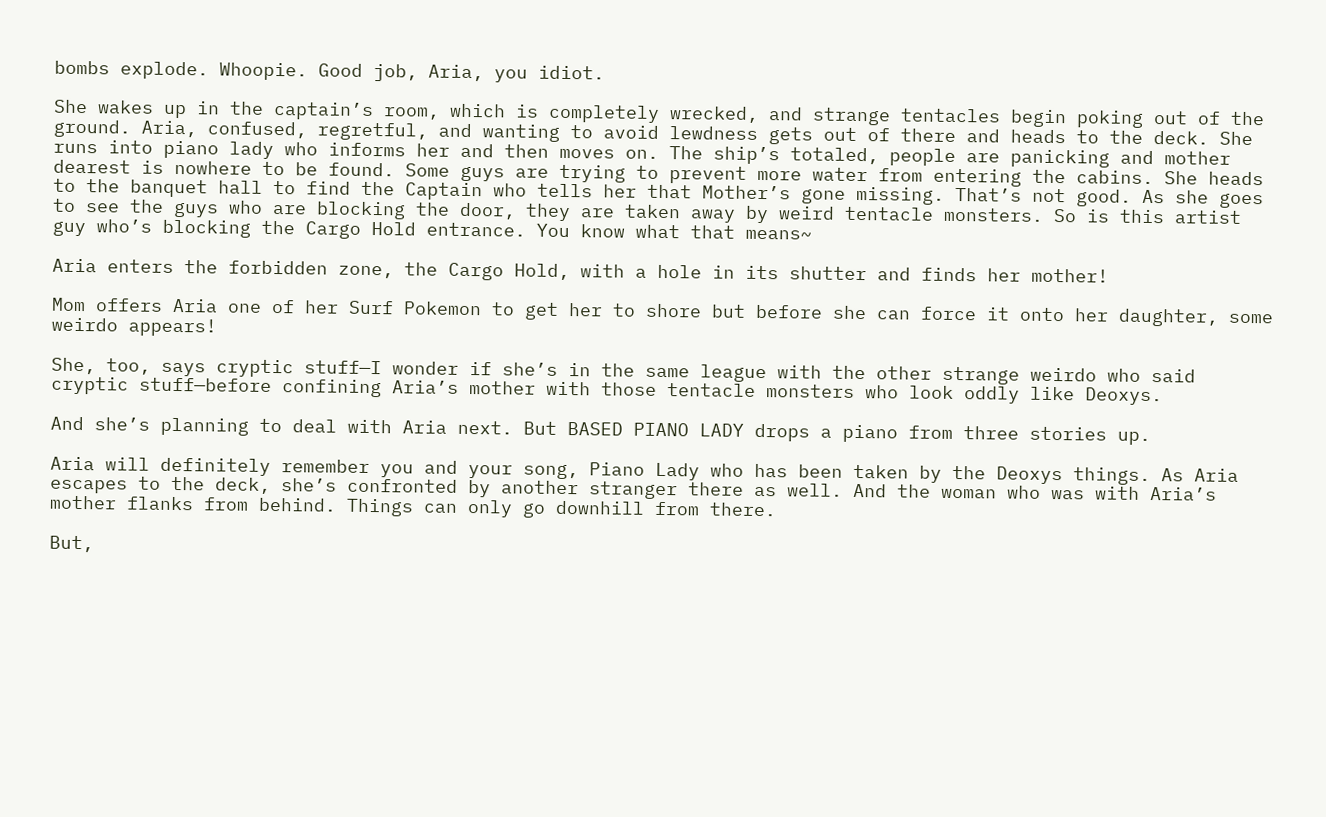bombs explode. Whoopie. Good job, Aria, you idiot.

She wakes up in the captain’s room, which is completely wrecked, and strange tentacles begin poking out of the ground. Aria, confused, regretful, and wanting to avoid lewdness gets out of there and heads to the deck. She runs into piano lady who informs her and then moves on. The ship’s totaled, people are panicking and mother dearest is nowhere to be found. Some guys are trying to prevent more water from entering the cabins. She heads to the banquet hall to find the Captain who tells her that Mother’s gone missing. That’s not good. As she goes to see the guys who are blocking the door, they are taken away by weird tentacle monsters. So is this artist guy who’s blocking the Cargo Hold entrance. You know what that means~

Aria enters the forbidden zone, the Cargo Hold, with a hole in its shutter and finds her mother!

Mom offers Aria one of her Surf Pokemon to get her to shore but before she can force it onto her daughter, some weirdo appears!

She, too, says cryptic stuff—I wonder if she’s in the same league with the other strange weirdo who said cryptic stuff—before confining Aria’s mother with those tentacle monsters who look oddly like Deoxys.

And she’s planning to deal with Aria next. But BASED PIANO LADY drops a piano from three stories up.

Aria will definitely remember you and your song, Piano Lady who has been taken by the Deoxys things. As Aria escapes to the deck, she’s confronted by another stranger there as well. And the woman who was with Aria’s mother flanks from behind. Things can only go downhill from there.

But,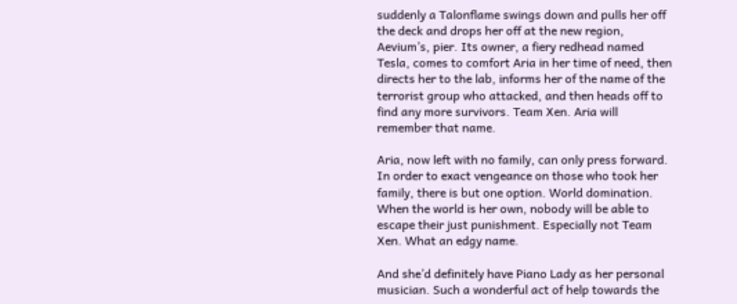suddenly a Talonflame swings down and pulls her off the deck and drops her off at the new region, Aevium’s, pier. Its owner, a fiery redhead named Tesla, comes to comfort Aria in her time of need, then directs her to the lab, informs her of the name of the terrorist group who attacked, and then heads off to find any more survivors. Team Xen. Aria will remember that name.

Aria, now left with no family, can only press forward. In order to exact vengeance on those who took her family, there is but one option. World domination. When the world is her own, nobody will be able to escape their just punishment. Especially not Team Xen. What an edgy name.

And she’d definitely have Piano Lady as her personal musician. Such a wonderful act of help towards the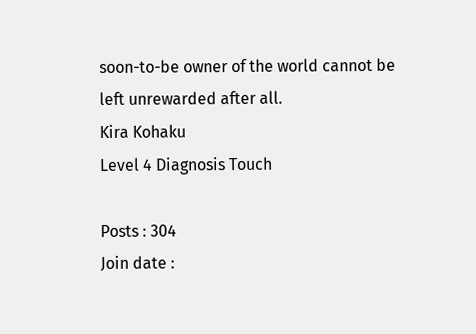soon-to-be owner of the world cannot be left unrewarded after all.
Kira Kohaku
Level 4 Diagnosis Touch

Posts : 304
Join date :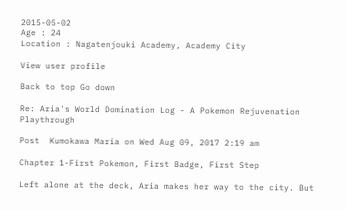2015-05-02
Age : 24
Location : Nagatenjouki Academy, Academy City

View user profile

Back to top Go down

Re: Aria's World Domination Log - A Pokemon Rejuvenation Playthrough

Post  Kumokawa Maria on Wed Aug 09, 2017 2:19 am

Chapter 1-First Pokemon, First Badge, First Step

Left alone at the deck, Aria makes her way to the city. But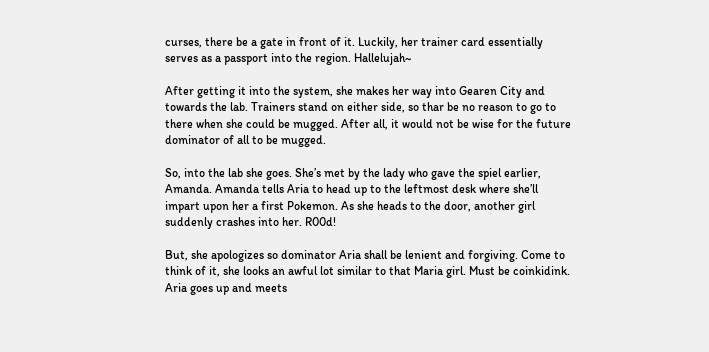curses, there be a gate in front of it. Luckily, her trainer card essentially serves as a passport into the region. Hallelujah~

After getting it into the system, she makes her way into Gearen City and towards the lab. Trainers stand on either side, so thar be no reason to go to there when she could be mugged. After all, it would not be wise for the future dominator of all to be mugged.

So, into the lab she goes. She’s met by the lady who gave the spiel earlier, Amanda. Amanda tells Aria to head up to the leftmost desk where she’ll impart upon her a first Pokemon. As she heads to the door, another girl suddenly crashes into her. R00d!

But, she apologizes so dominator Aria shall be lenient and forgiving. Come to think of it, she looks an awful lot similar to that Maria girl. Must be coinkidink. Aria goes up and meets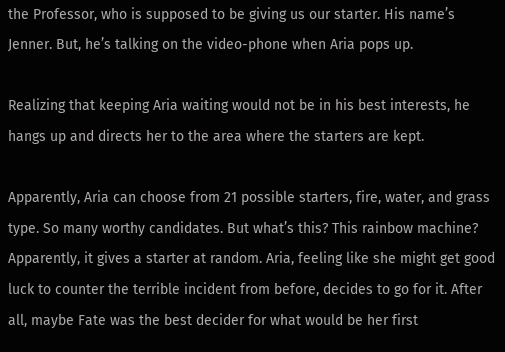the Professor, who is supposed to be giving us our starter. His name’s Jenner. But, he’s talking on the video-phone when Aria pops up.

Realizing that keeping Aria waiting would not be in his best interests, he hangs up and directs her to the area where the starters are kept.

Apparently, Aria can choose from 21 possible starters, fire, water, and grass type. So many worthy candidates. But what’s this? This rainbow machine? Apparently, it gives a starter at random. Aria, feeling like she might get good luck to counter the terrible incident from before, decides to go for it. After all, maybe Fate was the best decider for what would be her first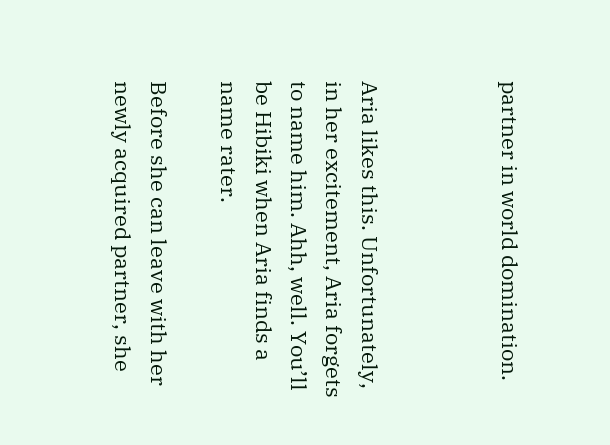partner in world domination.



Aria likes this. Unfortunately, in her excitement, Aria forgets to name him. Ahh, well. You’ll be Hibiki when Aria finds a name rater.

Before she can leave with her newly acquired partner, she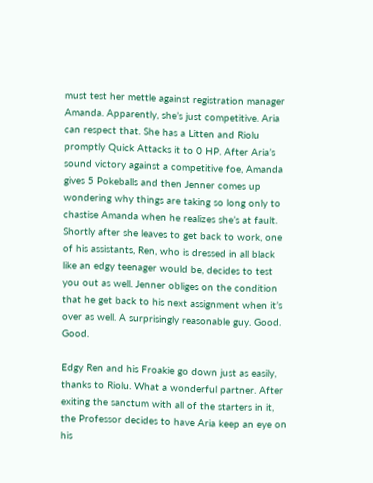must test her mettle against registration manager Amanda. Apparently, she’s just competitive. Aria can respect that. She has a Litten and Riolu promptly Quick Attacks it to 0 HP. After Aria’s sound victory against a competitive foe, Amanda gives 5 Pokeballs and then Jenner comes up wondering why things are taking so long only to chastise Amanda when he realizes she’s at fault. Shortly after she leaves to get back to work, one of his assistants, Ren, who is dressed in all black like an edgy teenager would be, decides to test you out as well. Jenner obliges on the condition that he get back to his next assignment when it’s over as well. A surprisingly reasonable guy. Good. Good.

Edgy Ren and his Froakie go down just as easily, thanks to Riolu. What a wonderful partner. After exiting the sanctum with all of the starters in it, the Professor decides to have Aria keep an eye on his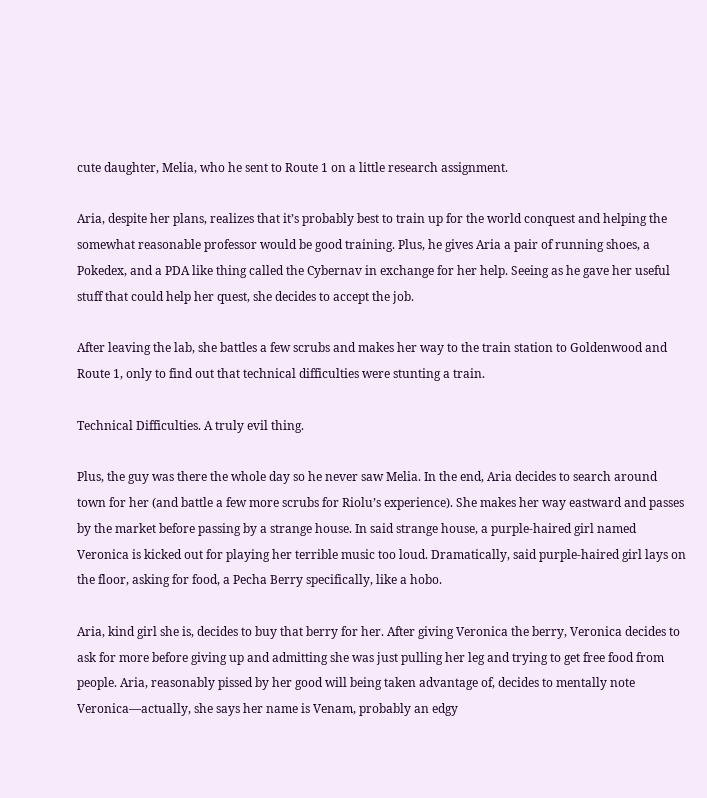cute daughter, Melia, who he sent to Route 1 on a little research assignment.

Aria, despite her plans, realizes that it’s probably best to train up for the world conquest and helping the somewhat reasonable professor would be good training. Plus, he gives Aria a pair of running shoes, a Pokedex, and a PDA like thing called the Cybernav in exchange for her help. Seeing as he gave her useful stuff that could help her quest, she decides to accept the job.

After leaving the lab, she battles a few scrubs and makes her way to the train station to Goldenwood and Route 1, only to find out that technical difficulties were stunting a train.

Technical Difficulties. A truly evil thing.

Plus, the guy was there the whole day so he never saw Melia. In the end, Aria decides to search around town for her (and battle a few more scrubs for Riolu’s experience). She makes her way eastward and passes by the market before passing by a strange house. In said strange house, a purple-haired girl named Veronica is kicked out for playing her terrible music too loud. Dramatically, said purple-haired girl lays on the floor, asking for food, a Pecha Berry specifically, like a hobo.

Aria, kind girl she is, decides to buy that berry for her. After giving Veronica the berry, Veronica decides to ask for more before giving up and admitting she was just pulling her leg and trying to get free food from people. Aria, reasonably pissed by her good will being taken advantage of, decides to mentally note Veronica—actually, she says her name is Venam, probably an edgy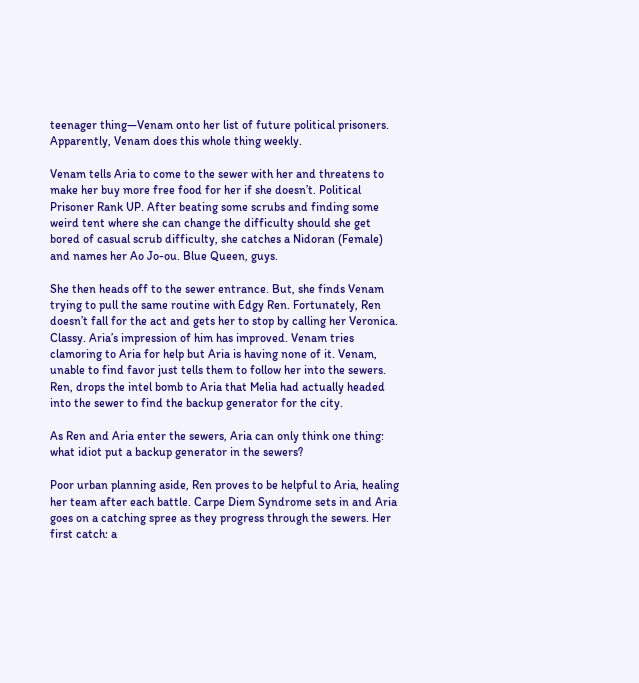teenager thing—Venam onto her list of future political prisoners. Apparently, Venam does this whole thing weekly.

Venam tells Aria to come to the sewer with her and threatens to make her buy more free food for her if she doesn’t. Political Prisoner Rank UP. After beating some scrubs and finding some weird tent where she can change the difficulty should she get bored of casual scrub difficulty, she catches a Nidoran (Female) and names her Ao Jo-ou. Blue Queen, guys.

She then heads off to the sewer entrance. But, she finds Venam trying to pull the same routine with Edgy Ren. Fortunately, Ren doesn’t fall for the act and gets her to stop by calling her Veronica. Classy. Aria’s impression of him has improved. Venam tries clamoring to Aria for help but Aria is having none of it. Venam, unable to find favor just tells them to follow her into the sewers. Ren, drops the intel bomb to Aria that Melia had actually headed into the sewer to find the backup generator for the city.

As Ren and Aria enter the sewers, Aria can only think one thing: what idiot put a backup generator in the sewers?

Poor urban planning aside, Ren proves to be helpful to Aria, healing her team after each battle. Carpe Diem Syndrome sets in and Aria goes on a catching spree as they progress through the sewers. Her first catch: a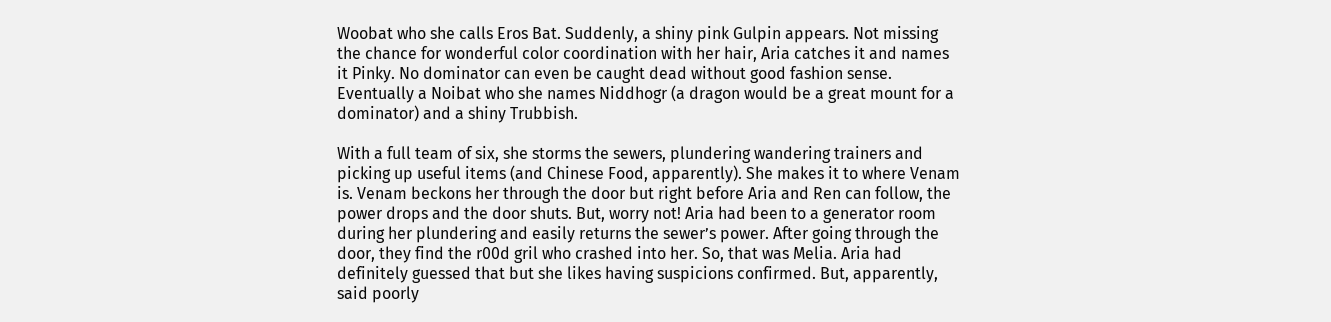Woobat who she calls Eros Bat. Suddenly, a shiny pink Gulpin appears. Not missing the chance for wonderful color coordination with her hair, Aria catches it and names it Pinky. No dominator can even be caught dead without good fashion sense. Eventually a Noibat who she names Niddhogr (a dragon would be a great mount for a dominator) and a shiny Trubbish.

With a full team of six, she storms the sewers, plundering wandering trainers and picking up useful items (and Chinese Food, apparently). She makes it to where Venam is. Venam beckons her through the door but right before Aria and Ren can follow, the power drops and the door shuts. But, worry not! Aria had been to a generator room during her plundering and easily returns the sewer’s power. After going through the door, they find the r00d gril who crashed into her. So, that was Melia. Aria had definitely guessed that but she likes having suspicions confirmed. But, apparently, said poorly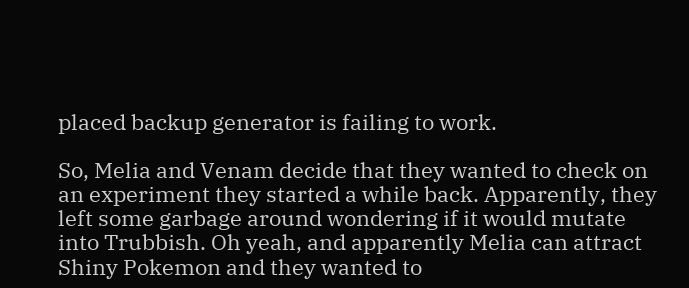placed backup generator is failing to work.

So, Melia and Venam decide that they wanted to check on an experiment they started a while back. Apparently, they left some garbage around wondering if it would mutate into Trubbish. Oh yeah, and apparently Melia can attract Shiny Pokemon and they wanted to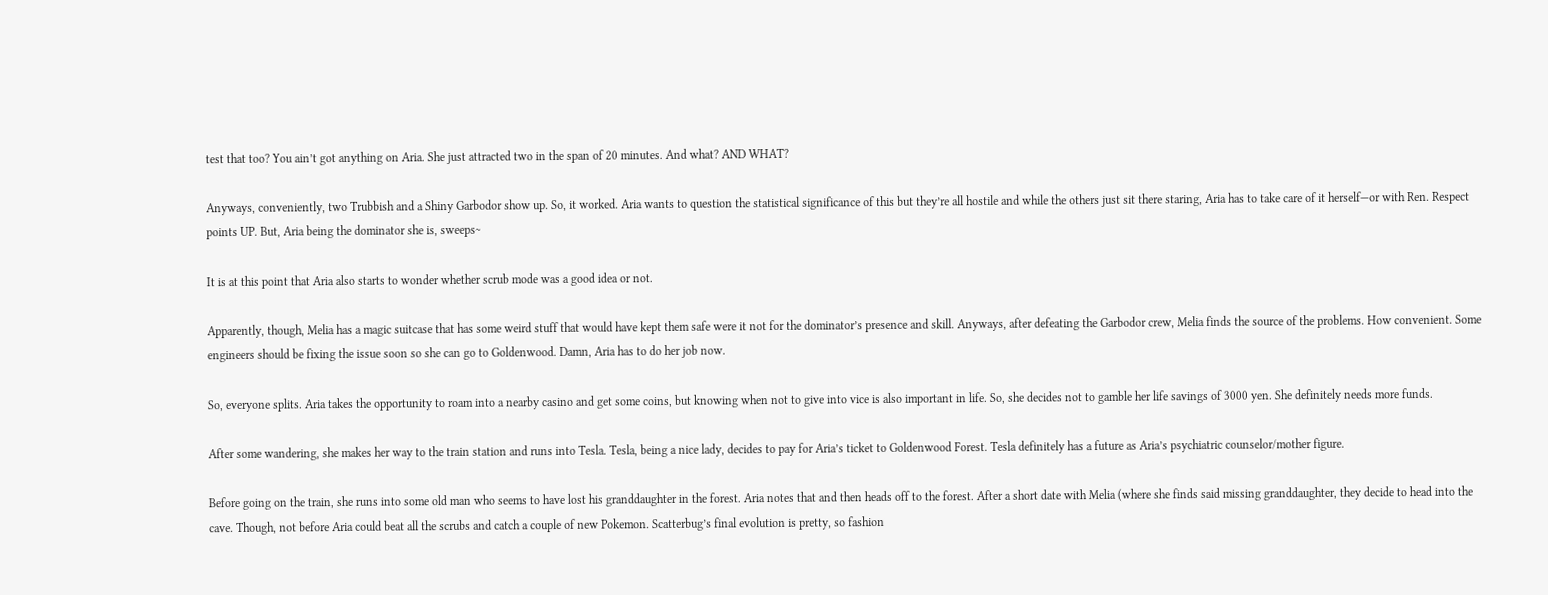test that too? You ain’t got anything on Aria. She just attracted two in the span of 20 minutes. And what? AND WHAT?

Anyways, conveniently, two Trubbish and a Shiny Garbodor show up. So, it worked. Aria wants to question the statistical significance of this but they’re all hostile and while the others just sit there staring, Aria has to take care of it herself—or with Ren. Respect points UP. But, Aria being the dominator she is, sweeps~

It is at this point that Aria also starts to wonder whether scrub mode was a good idea or not.

Apparently, though, Melia has a magic suitcase that has some weird stuff that would have kept them safe were it not for the dominator’s presence and skill. Anyways, after defeating the Garbodor crew, Melia finds the source of the problems. How convenient. Some engineers should be fixing the issue soon so she can go to Goldenwood. Damn, Aria has to do her job now.

So, everyone splits. Aria takes the opportunity to roam into a nearby casino and get some coins, but knowing when not to give into vice is also important in life. So, she decides not to gamble her life savings of 3000 yen. She definitely needs more funds.

After some wandering, she makes her way to the train station and runs into Tesla. Tesla, being a nice lady, decides to pay for Aria’s ticket to Goldenwood Forest. Tesla definitely has a future as Aria’s psychiatric counselor/mother figure.

Before going on the train, she runs into some old man who seems to have lost his granddaughter in the forest. Aria notes that and then heads off to the forest. After a short date with Melia (where she finds said missing granddaughter, they decide to head into the cave. Though, not before Aria could beat all the scrubs and catch a couple of new Pokemon. Scatterbug’s final evolution is pretty, so fashion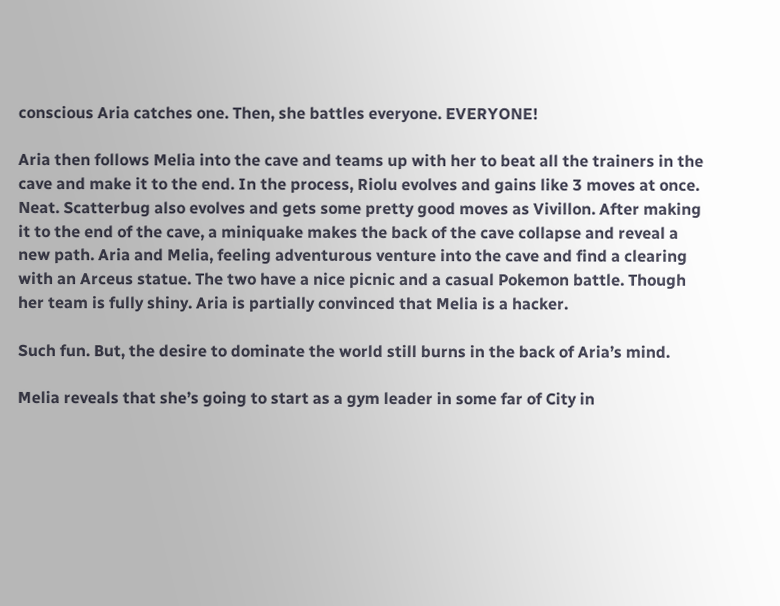conscious Aria catches one. Then, she battles everyone. EVERYONE!

Aria then follows Melia into the cave and teams up with her to beat all the trainers in the cave and make it to the end. In the process, Riolu evolves and gains like 3 moves at once. Neat. Scatterbug also evolves and gets some pretty good moves as Vivillon. After making it to the end of the cave, a miniquake makes the back of the cave collapse and reveal a new path. Aria and Melia, feeling adventurous venture into the cave and find a clearing with an Arceus statue. The two have a nice picnic and a casual Pokemon battle. Though her team is fully shiny. Aria is partially convinced that Melia is a hacker.

Such fun. But, the desire to dominate the world still burns in the back of Aria’s mind.

Melia reveals that she’s going to start as a gym leader in some far of City in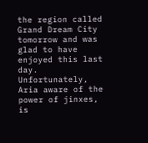the region called Grand Dream City tomorrow and was glad to have enjoyed this last day. Unfortunately, Aria aware of the power of jinxes, is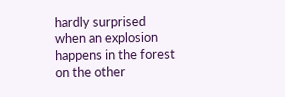hardly surprised when an explosion happens in the forest on the other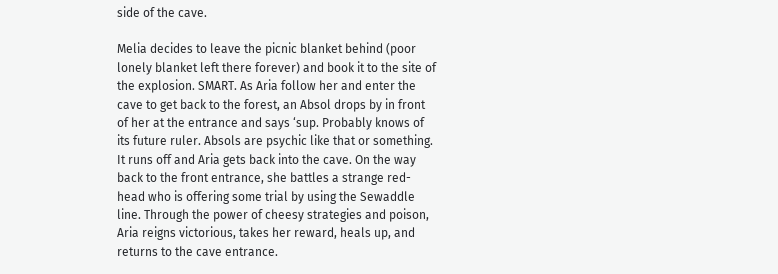side of the cave.

Melia decides to leave the picnic blanket behind (poor lonely blanket left there forever) and book it to the site of the explosion. SMART. As Aria follow her and enter the cave to get back to the forest, an Absol drops by in front of her at the entrance and says ‘sup. Probably knows of its future ruler. Absols are psychic like that or something. It runs off and Aria gets back into the cave. On the way back to the front entrance, she battles a strange red-head who is offering some trial by using the Sewaddle line. Through the power of cheesy strategies and poison, Aria reigns victorious, takes her reward, heals up, and returns to the cave entrance.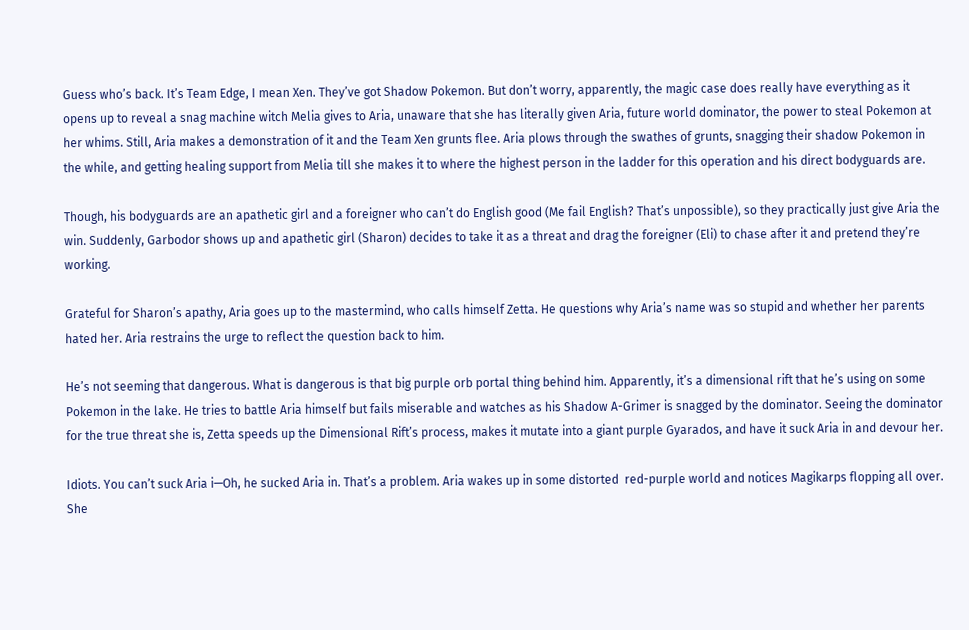Guess who’s back. It’s Team Edge, I mean Xen. They’ve got Shadow Pokemon. But don’t worry, apparently, the magic case does really have everything as it opens up to reveal a snag machine witch Melia gives to Aria, unaware that she has literally given Aria, future world dominator, the power to steal Pokemon at her whims. Still, Aria makes a demonstration of it and the Team Xen grunts flee. Aria plows through the swathes of grunts, snagging their shadow Pokemon in the while, and getting healing support from Melia till she makes it to where the highest person in the ladder for this operation and his direct bodyguards are.

Though, his bodyguards are an apathetic girl and a foreigner who can’t do English good (Me fail English? That’s unpossible), so they practically just give Aria the win. Suddenly, Garbodor shows up and apathetic girl (Sharon) decides to take it as a threat and drag the foreigner (Eli) to chase after it and pretend they’re working.

Grateful for Sharon’s apathy, Aria goes up to the mastermind, who calls himself Zetta. He questions why Aria’s name was so stupid and whether her parents hated her. Aria restrains the urge to reflect the question back to him.

He’s not seeming that dangerous. What is dangerous is that big purple orb portal thing behind him. Apparently, it’s a dimensional rift that he’s using on some Pokemon in the lake. He tries to battle Aria himself but fails miserable and watches as his Shadow A-Grimer is snagged by the dominator. Seeing the dominator for the true threat she is, Zetta speeds up the Dimensional Rift’s process, makes it mutate into a giant purple Gyarados, and have it suck Aria in and devour her.

Idiots. You can’t suck Aria i—Oh, he sucked Aria in. That’s a problem. Aria wakes up in some distorted  red-purple world and notices Magikarps flopping all over. She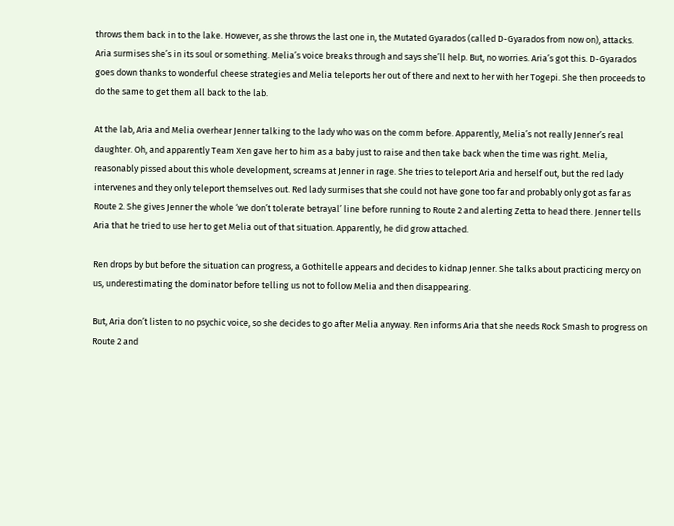throws them back in to the lake. However, as she throws the last one in, the Mutated Gyarados (called D-Gyarados from now on), attacks. Aria surmises she’s in its soul or something. Melia’s voice breaks through and says she’ll help. But, no worries. Aria’s got this. D-Gyarados goes down thanks to wonderful cheese strategies and Melia teleports her out of there and next to her with her Togepi. She then proceeds to do the same to get them all back to the lab.

At the lab, Aria and Melia overhear Jenner talking to the lady who was on the comm before. Apparently, Melia’s not really Jenner’s real daughter. Oh, and apparently Team Xen gave her to him as a baby just to raise and then take back when the time was right. Melia, reasonably pissed about this whole development, screams at Jenner in rage. She tries to teleport Aria and herself out, but the red lady intervenes and they only teleport themselves out. Red lady surmises that she could not have gone too far and probably only got as far as Route 2. She gives Jenner the whole ‘we don’t tolerate betrayal’ line before running to Route 2 and alerting Zetta to head there. Jenner tells Aria that he tried to use her to get Melia out of that situation. Apparently, he did grow attached.

Ren drops by but before the situation can progress, a Gothitelle appears and decides to kidnap Jenner. She talks about practicing mercy on us, underestimating the dominator before telling us not to follow Melia and then disappearing.

But, Aria don’t listen to no psychic voice, so she decides to go after Melia anyway. Ren informs Aria that she needs Rock Smash to progress on Route 2 and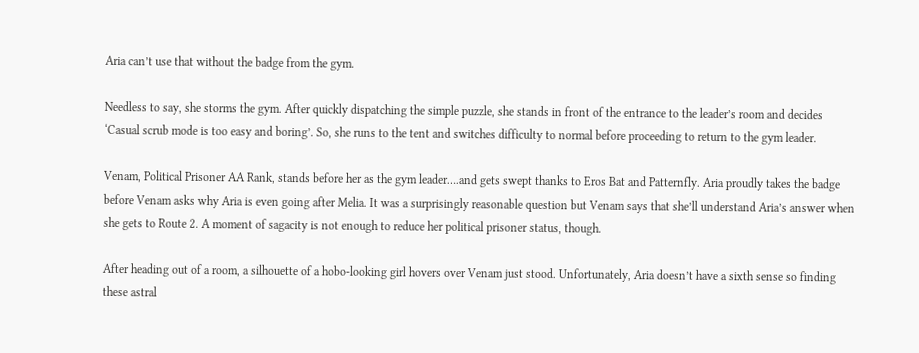Aria can’t use that without the badge from the gym.

Needless to say, she storms the gym. After quickly dispatching the simple puzzle, she stands in front of the entrance to the leader’s room and decides ‘Casual scrub mode is too easy and boring’. So, she runs to the tent and switches difficulty to normal before proceeding to return to the gym leader.

Venam, Political Prisoner AA Rank, stands before her as the gym leader….and gets swept thanks to Eros Bat and Patternfly. Aria proudly takes the badge before Venam asks why Aria is even going after Melia. It was a surprisingly reasonable question but Venam says that she’ll understand Aria’s answer when she gets to Route 2. A moment of sagacity is not enough to reduce her political prisoner status, though.

After heading out of a room, a silhouette of a hobo-looking girl hovers over Venam just stood. Unfortunately, Aria doesn’t have a sixth sense so finding these astral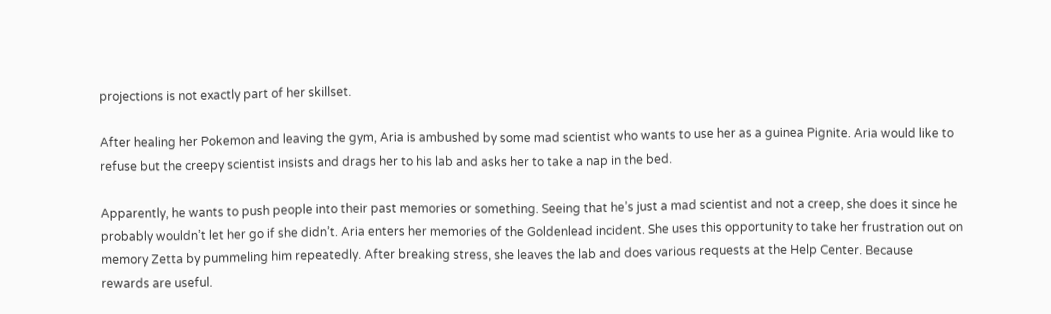projections is not exactly part of her skillset.

After healing her Pokemon and leaving the gym, Aria is ambushed by some mad scientist who wants to use her as a guinea Pignite. Aria would like to refuse but the creepy scientist insists and drags her to his lab and asks her to take a nap in the bed.

Apparently, he wants to push people into their past memories or something. Seeing that he’s just a mad scientist and not a creep, she does it since he probably wouldn’t let her go if she didn’t. Aria enters her memories of the Goldenlead incident. She uses this opportunity to take her frustration out on memory Zetta by pummeling him repeatedly. After breaking stress, she leaves the lab and does various requests at the Help Center. Because rewards are useful.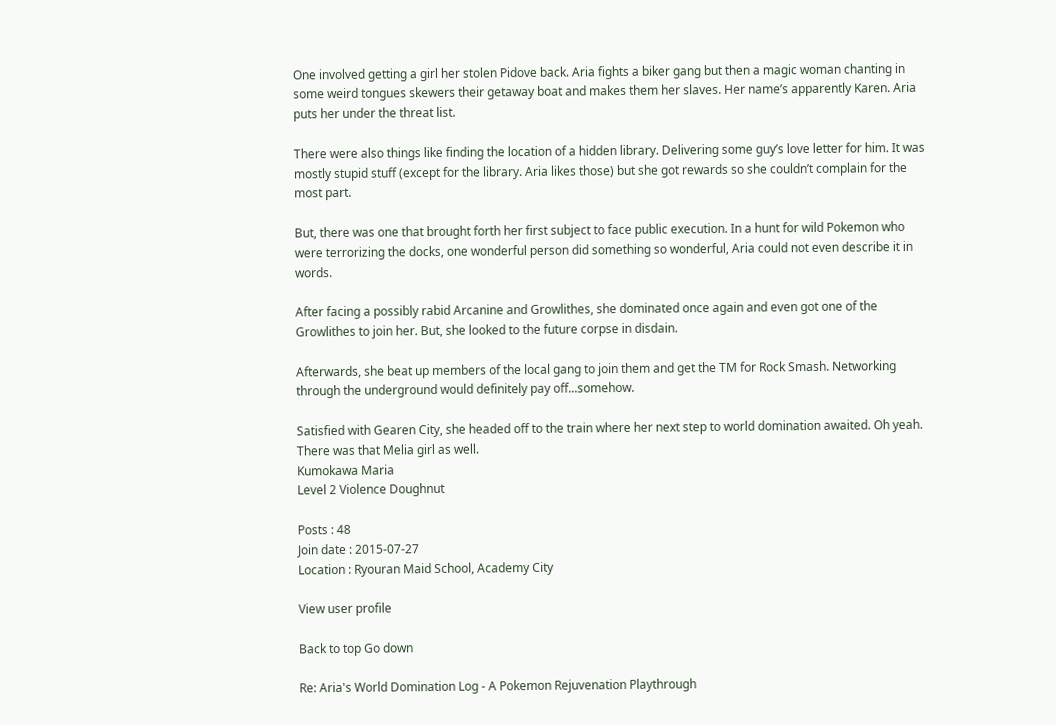One involved getting a girl her stolen Pidove back. Aria fights a biker gang but then a magic woman chanting in some weird tongues skewers their getaway boat and makes them her slaves. Her name’s apparently Karen. Aria puts her under the threat list.

There were also things like finding the location of a hidden library. Delivering some guy’s love letter for him. It was mostly stupid stuff (except for the library. Aria likes those) but she got rewards so she couldn’t complain for the most part.

But, there was one that brought forth her first subject to face public execution. In a hunt for wild Pokemon who were terrorizing the docks, one wonderful person did something so wonderful, Aria could not even describe it in words.

After facing a possibly rabid Arcanine and Growlithes, she dominated once again and even got one of the Growlithes to join her. But, she looked to the future corpse in disdain.

Afterwards, she beat up members of the local gang to join them and get the TM for Rock Smash. Networking through the underground would definitely pay off...somehow.

Satisfied with Gearen City, she headed off to the train where her next step to world domination awaited. Oh yeah. There was that Melia girl as well.
Kumokawa Maria
Level 2 Violence Doughnut

Posts : 48
Join date : 2015-07-27
Location : Ryouran Maid School, Academy City

View user profile

Back to top Go down

Re: Aria's World Domination Log - A Pokemon Rejuvenation Playthrough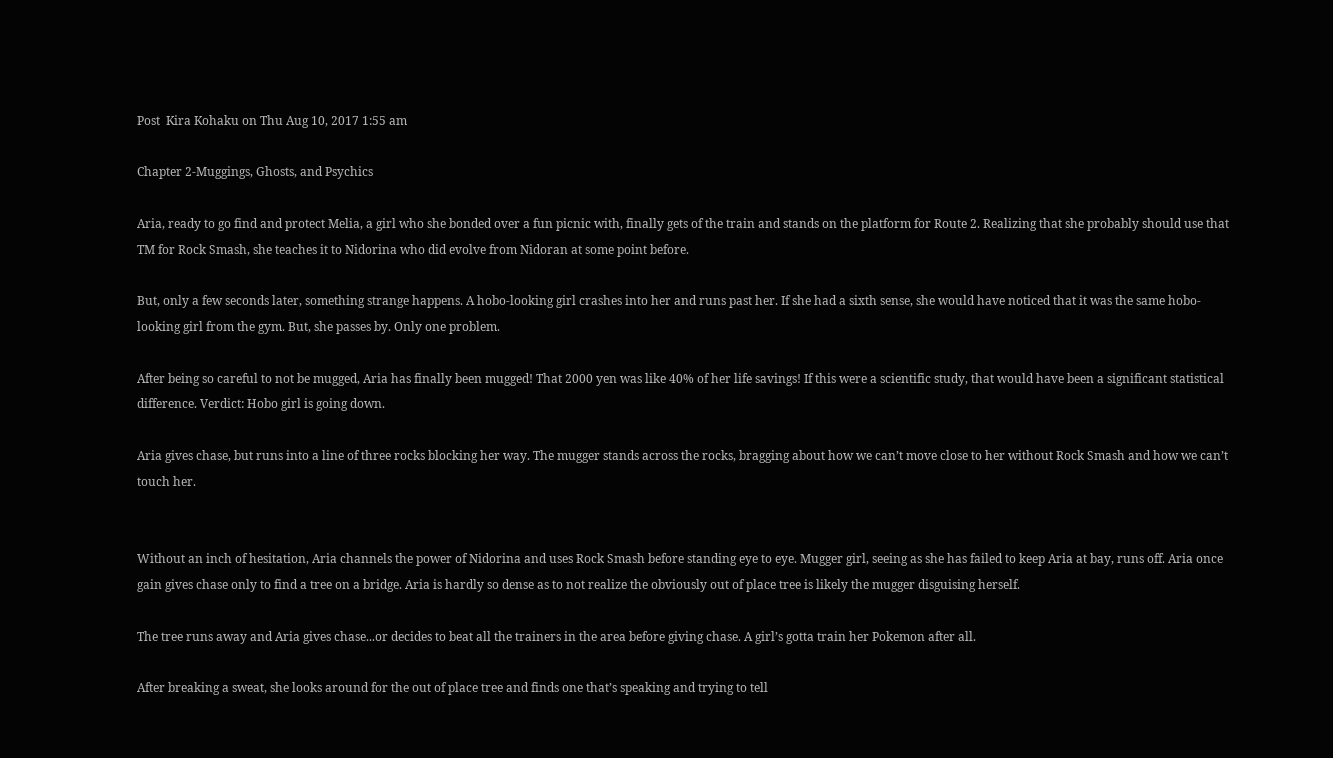Post  Kira Kohaku on Thu Aug 10, 2017 1:55 am

Chapter 2-Muggings, Ghosts, and Psychics

Aria, ready to go find and protect Melia, a girl who she bonded over a fun picnic with, finally gets of the train and stands on the platform for Route 2. Realizing that she probably should use that TM for Rock Smash, she teaches it to Nidorina who did evolve from Nidoran at some point before.

But, only a few seconds later, something strange happens. A hobo-looking girl crashes into her and runs past her. If she had a sixth sense, she would have noticed that it was the same hobo-looking girl from the gym. But, she passes by. Only one problem.

After being so careful to not be mugged, Aria has finally been mugged! That 2000 yen was like 40% of her life savings! If this were a scientific study, that would have been a significant statistical difference. Verdict: Hobo girl is going down.

Aria gives chase, but runs into a line of three rocks blocking her way. The mugger stands across the rocks, bragging about how we can’t move close to her without Rock Smash and how we can’t touch her.


Without an inch of hesitation, Aria channels the power of Nidorina and uses Rock Smash before standing eye to eye. Mugger girl, seeing as she has failed to keep Aria at bay, runs off. Aria once gain gives chase only to find a tree on a bridge. Aria is hardly so dense as to not realize the obviously out of place tree is likely the mugger disguising herself.

The tree runs away and Aria gives chase...or decides to beat all the trainers in the area before giving chase. A girl’s gotta train her Pokemon after all.

After breaking a sweat, she looks around for the out of place tree and finds one that’s speaking and trying to tell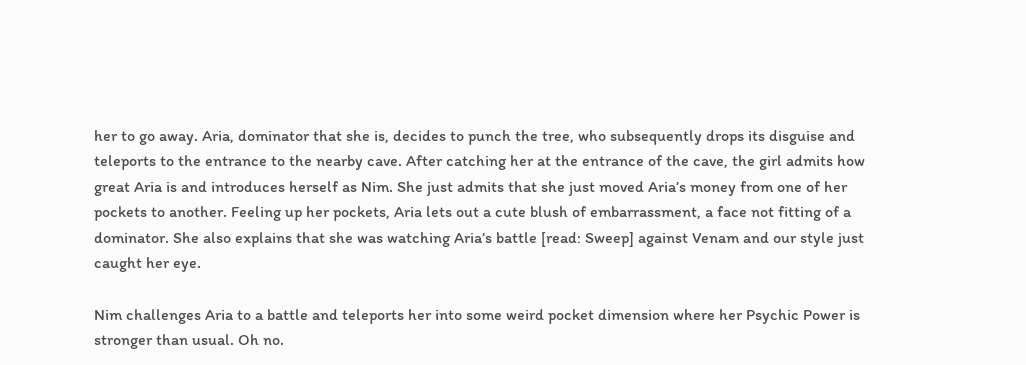her to go away. Aria, dominator that she is, decides to punch the tree, who subsequently drops its disguise and teleports to the entrance to the nearby cave. After catching her at the entrance of the cave, the girl admits how great Aria is and introduces herself as Nim. She just admits that she just moved Aria’s money from one of her pockets to another. Feeling up her pockets, Aria lets out a cute blush of embarrassment, a face not fitting of a dominator. She also explains that she was watching Aria’s battle [read: Sweep] against Venam and our style just caught her eye.

Nim challenges Aria to a battle and teleports her into some weird pocket dimension where her Psychic Power is stronger than usual. Oh no.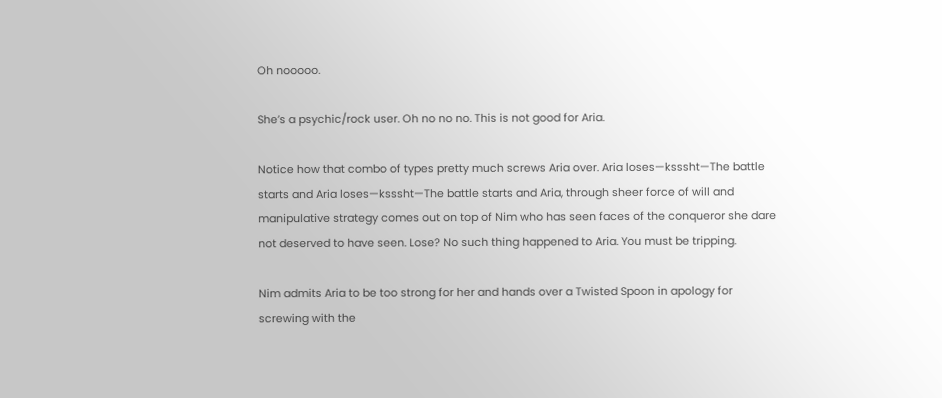Oh nooooo.

She’s a psychic/rock user. Oh no no no. This is not good for Aria.

Notice how that combo of types pretty much screws Aria over. Aria loses—ksssht—The battle starts and Aria loses—ksssht—The battle starts and Aria, through sheer force of will and manipulative strategy comes out on top of Nim who has seen faces of the conqueror she dare not deserved to have seen. Lose? No such thing happened to Aria. You must be tripping.

Nim admits Aria to be too strong for her and hands over a Twisted Spoon in apology for screwing with the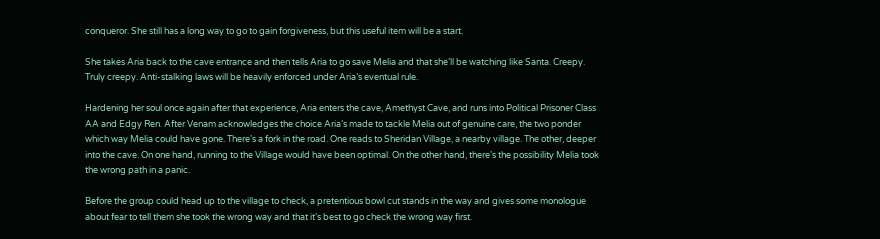conqueror. She still has a long way to go to gain forgiveness, but this useful item will be a start.

She takes Aria back to the cave entrance and then tells Aria to go save Melia and that she’ll be watching like Santa. Creepy. Truly creepy. Anti-stalking laws will be heavily enforced under Aria’s eventual rule.

Hardening her soul once again after that experience, Aria enters the cave, Amethyst Cave, and runs into Political Prisoner Class AA and Edgy Ren. After Venam acknowledges the choice Aria’s made to tackle Melia out of genuine care, the two ponder which way Melia could have gone. There’s a fork in the road. One reads to Sheridan Village, a nearby village. The other, deeper into the cave. On one hand, running to the Village would have been optimal. On the other hand, there’s the possibility Melia took the wrong path in a panic.

Before the group could head up to the village to check, a pretentious bowl cut stands in the way and gives some monologue about fear to tell them she took the wrong way and that it’s best to go check the wrong way first.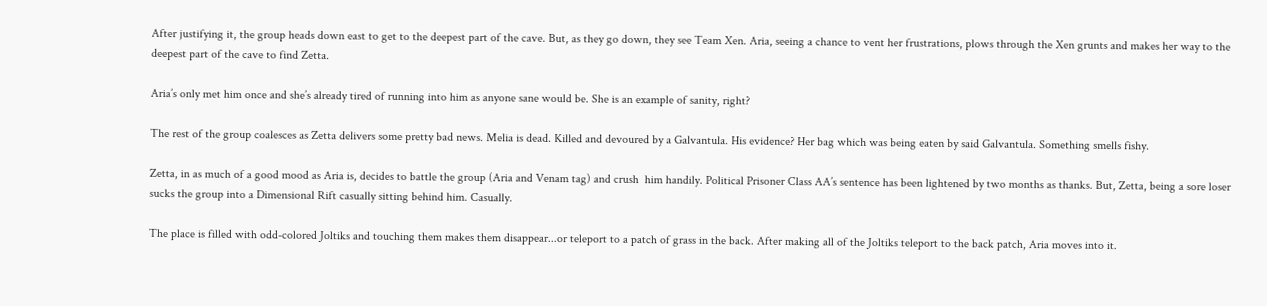After justifying it, the group heads down east to get to the deepest part of the cave. But, as they go down, they see Team Xen. Aria, seeing a chance to vent her frustrations, plows through the Xen grunts and makes her way to the deepest part of the cave to find Zetta.

Aria’s only met him once and she’s already tired of running into him as anyone sane would be. She is an example of sanity, right?

The rest of the group coalesces as Zetta delivers some pretty bad news. Melia is dead. Killed and devoured by a Galvantula. His evidence? Her bag which was being eaten by said Galvantula. Something smells fishy.

Zetta, in as much of a good mood as Aria is, decides to battle the group (Aria and Venam tag) and crush  him handily. Political Prisoner Class AA’s sentence has been lightened by two months as thanks. But, Zetta, being a sore loser sucks the group into a Dimensional Rift casually sitting behind him. Casually.

The place is filled with odd-colored Joltiks and touching them makes them disappear...or teleport to a patch of grass in the back. After making all of the Joltiks teleport to the back patch, Aria moves into it.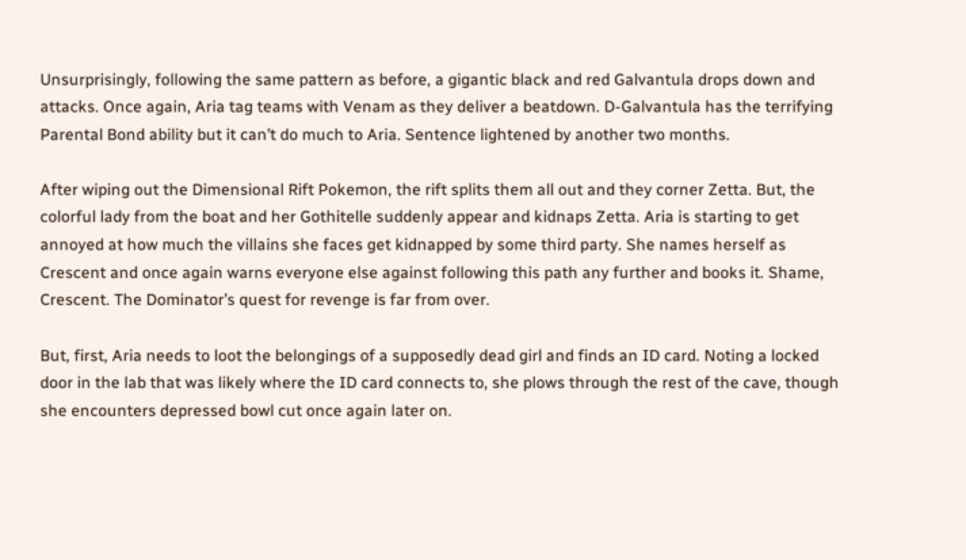Unsurprisingly, following the same pattern as before, a gigantic black and red Galvantula drops down and attacks. Once again, Aria tag teams with Venam as they deliver a beatdown. D-Galvantula has the terrifying Parental Bond ability but it can’t do much to Aria. Sentence lightened by another two months.

After wiping out the Dimensional Rift Pokemon, the rift splits them all out and they corner Zetta. But, the colorful lady from the boat and her Gothitelle suddenly appear and kidnaps Zetta. Aria is starting to get annoyed at how much the villains she faces get kidnapped by some third party. She names herself as Crescent and once again warns everyone else against following this path any further and books it. Shame, Crescent. The Dominator’s quest for revenge is far from over.

But, first, Aria needs to loot the belongings of a supposedly dead girl and finds an ID card. Noting a locked door in the lab that was likely where the ID card connects to, she plows through the rest of the cave, though she encounters depressed bowl cut once again later on.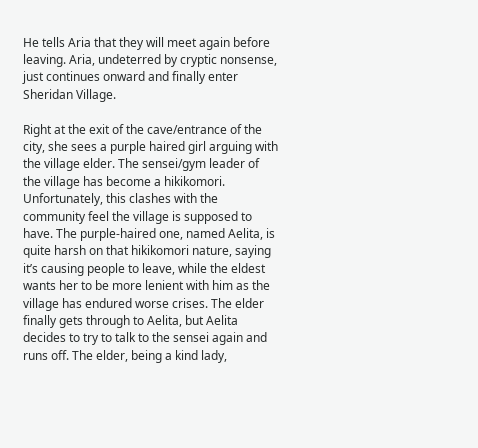He tells Aria that they will meet again before leaving. Aria, undeterred by cryptic nonsense, just continues onward and finally enter Sheridan Village.

Right at the exit of the cave/entrance of the city, she sees a purple haired girl arguing with the village elder. The sensei/gym leader of the village has become a hikikomori. Unfortunately, this clashes with the community feel the village is supposed to have. The purple-haired one, named Aelita, is quite harsh on that hikikomori nature, saying it’s causing people to leave, while the eldest wants her to be more lenient with him as the village has endured worse crises. The elder finally gets through to Aelita, but Aelita decides to try to talk to the sensei again and runs off. The elder, being a kind lady,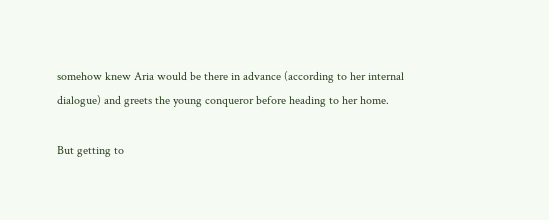somehow knew Aria would be there in advance (according to her internal dialogue) and greets the young conqueror before heading to her home.

But getting to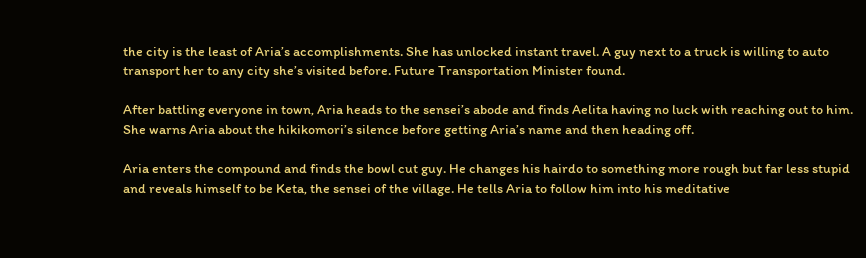the city is the least of Aria’s accomplishments. She has unlocked instant travel. A guy next to a truck is willing to auto transport her to any city she’s visited before. Future Transportation Minister found.

After battling everyone in town, Aria heads to the sensei’s abode and finds Aelita having no luck with reaching out to him. She warns Aria about the hikikomori’s silence before getting Aria’s name and then heading off.

Aria enters the compound and finds the bowl cut guy. He changes his hairdo to something more rough but far less stupid and reveals himself to be Keta, the sensei of the village. He tells Aria to follow him into his meditative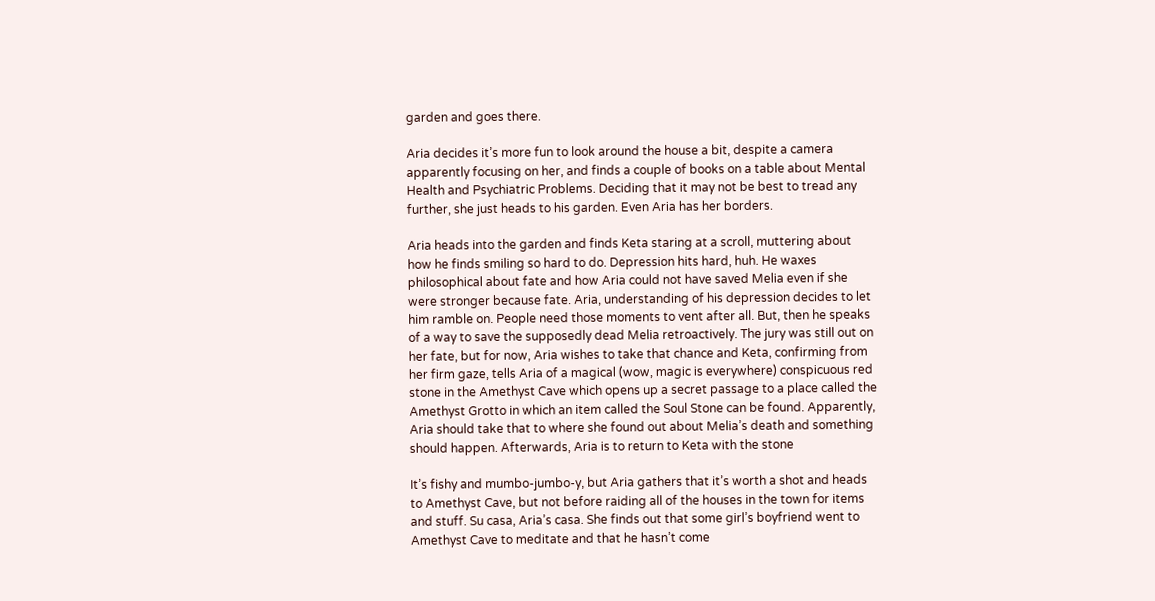garden and goes there.

Aria decides it’s more fun to look around the house a bit, despite a camera apparently focusing on her, and finds a couple of books on a table about Mental Health and Psychiatric Problems. Deciding that it may not be best to tread any further, she just heads to his garden. Even Aria has her borders.

Aria heads into the garden and finds Keta staring at a scroll, muttering about how he finds smiling so hard to do. Depression hits hard, huh. He waxes philosophical about fate and how Aria could not have saved Melia even if she were stronger because fate. Aria, understanding of his depression decides to let him ramble on. People need those moments to vent after all. But, then he speaks of a way to save the supposedly dead Melia retroactively. The jury was still out on her fate, but for now, Aria wishes to take that chance and Keta, confirming from her firm gaze, tells Aria of a magical (wow, magic is everywhere) conspicuous red stone in the Amethyst Cave which opens up a secret passage to a place called the Amethyst Grotto in which an item called the Soul Stone can be found. Apparently, Aria should take that to where she found out about Melia’s death and something should happen. Afterwards, Aria is to return to Keta with the stone

It’s fishy and mumbo-jumbo-y, but Aria gathers that it’s worth a shot and heads to Amethyst Cave, but not before raiding all of the houses in the town for items and stuff. Su casa, Aria’s casa. She finds out that some girl’s boyfriend went to Amethyst Cave to meditate and that he hasn’t come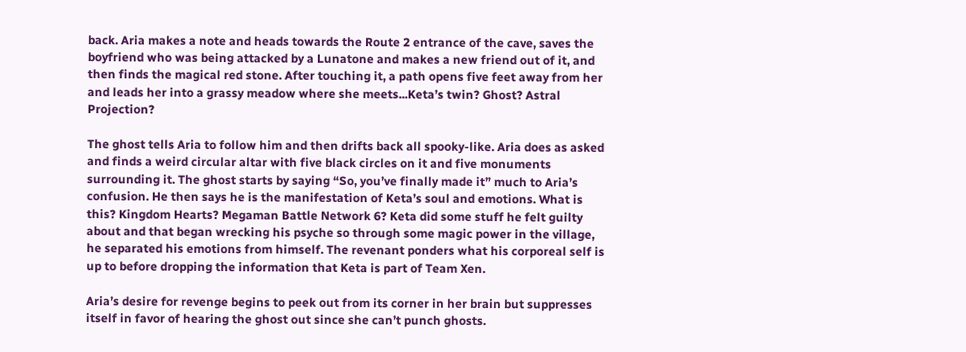back. Aria makes a note and heads towards the Route 2 entrance of the cave, saves the boyfriend who was being attacked by a Lunatone and makes a new friend out of it, and then finds the magical red stone. After touching it, a path opens five feet away from her and leads her into a grassy meadow where she meets...Keta’s twin? Ghost? Astral Projection?

The ghost tells Aria to follow him and then drifts back all spooky-like. Aria does as asked and finds a weird circular altar with five black circles on it and five monuments surrounding it. The ghost starts by saying “So, you’ve finally made it” much to Aria’s confusion. He then says he is the manifestation of Keta’s soul and emotions. What is this? Kingdom Hearts? Megaman Battle Network 6? Keta did some stuff he felt guilty about and that began wrecking his psyche so through some magic power in the village, he separated his emotions from himself. The revenant ponders what his corporeal self is up to before dropping the information that Keta is part of Team Xen.

Aria’s desire for revenge begins to peek out from its corner in her brain but suppresses itself in favor of hearing the ghost out since she can’t punch ghosts.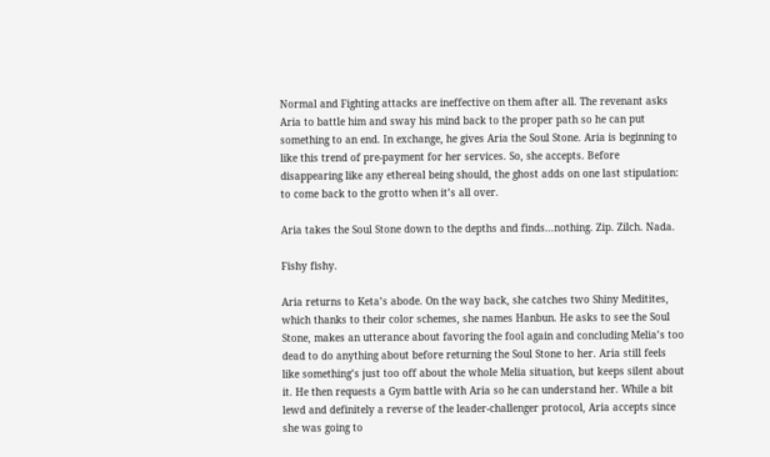Normal and Fighting attacks are ineffective on them after all. The revenant asks Aria to battle him and sway his mind back to the proper path so he can put something to an end. In exchange, he gives Aria the Soul Stone. Aria is beginning to like this trend of pre-payment for her services. So, she accepts. Before disappearing like any ethereal being should, the ghost adds on one last stipulation: to come back to the grotto when it’s all over.

Aria takes the Soul Stone down to the depths and finds...nothing. Zip. Zilch. Nada.

Fishy fishy.

Aria returns to Keta’s abode. On the way back, she catches two Shiny Meditites, which thanks to their color schemes, she names Hanbun. He asks to see the Soul Stone, makes an utterance about favoring the fool again and concluding Melia’s too dead to do anything about before returning the Soul Stone to her. Aria still feels like something’s just too off about the whole Melia situation, but keeps silent about it. He then requests a Gym battle with Aria so he can understand her. While a bit lewd and definitely a reverse of the leader-challenger protocol, Aria accepts since she was going to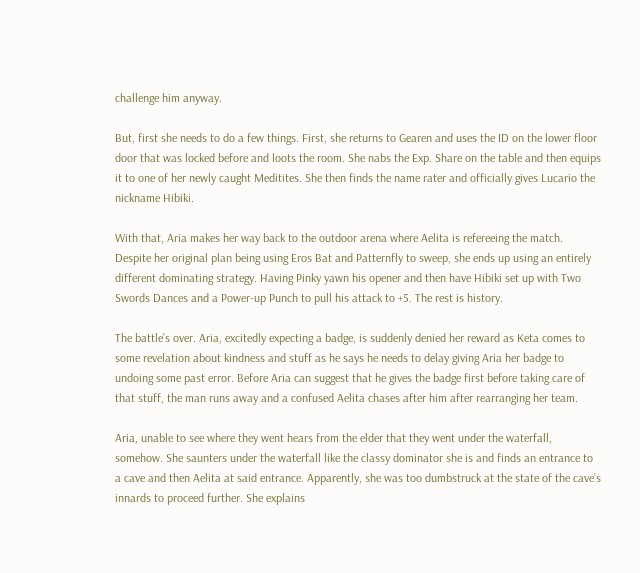challenge him anyway.

But, first she needs to do a few things. First, she returns to Gearen and uses the ID on the lower floor door that was locked before and loots the room. She nabs the Exp. Share on the table and then equips it to one of her newly caught Meditites. She then finds the name rater and officially gives Lucario the nickname Hibiki.

With that, Aria makes her way back to the outdoor arena where Aelita is refereeing the match. Despite her original plan being using Eros Bat and Patternfly to sweep, she ends up using an entirely different dominating strategy. Having Pinky yawn his opener and then have Hibiki set up with Two Swords Dances and a Power-up Punch to pull his attack to +5. The rest is history.

The battle’s over. Aria, excitedly expecting a badge, is suddenly denied her reward as Keta comes to some revelation about kindness and stuff as he says he needs to delay giving Aria her badge to undoing some past error. Before Aria can suggest that he gives the badge first before taking care of that stuff, the man runs away and a confused Aelita chases after him after rearranging her team.

Aria, unable to see where they went hears from the elder that they went under the waterfall, somehow. She saunters under the waterfall like the classy dominator she is and finds an entrance to a cave and then Aelita at said entrance. Apparently, she was too dumbstruck at the state of the cave’s innards to proceed further. She explains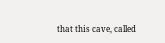that this cave, called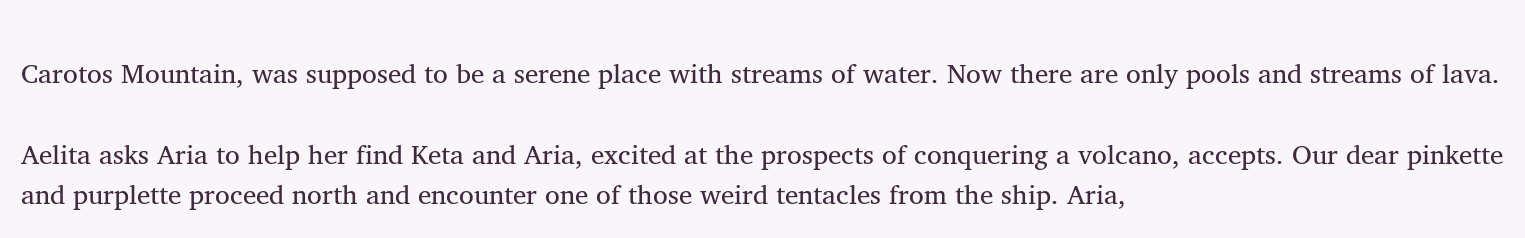Carotos Mountain, was supposed to be a serene place with streams of water. Now there are only pools and streams of lava.

Aelita asks Aria to help her find Keta and Aria, excited at the prospects of conquering a volcano, accepts. Our dear pinkette and purplette proceed north and encounter one of those weird tentacles from the ship. Aria,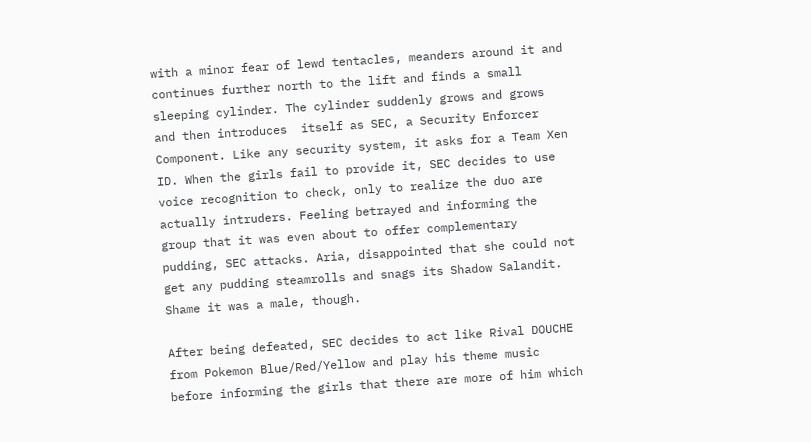with a minor fear of lewd tentacles, meanders around it and continues further north to the lift and finds a small sleeping cylinder. The cylinder suddenly grows and grows and then introduces  itself as SEC, a Security Enforcer Component. Like any security system, it asks for a Team Xen ID. When the girls fail to provide it, SEC decides to use voice recognition to check, only to realize the duo are actually intruders. Feeling betrayed and informing the group that it was even about to offer complementary pudding, SEC attacks. Aria, disappointed that she could not get any pudding steamrolls and snags its Shadow Salandit. Shame it was a male, though.

After being defeated, SEC decides to act like Rival DOUCHE from Pokemon Blue/Red/Yellow and play his theme music before informing the girls that there are more of him which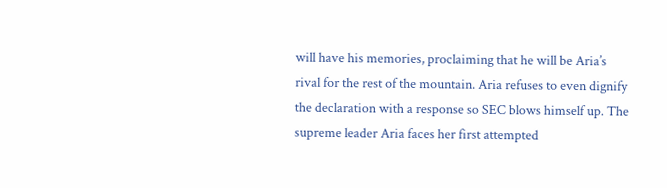will have his memories, proclaiming that he will be Aria’s rival for the rest of the mountain. Aria refuses to even dignify the declaration with a response so SEC blows himself up. The supreme leader Aria faces her first attempted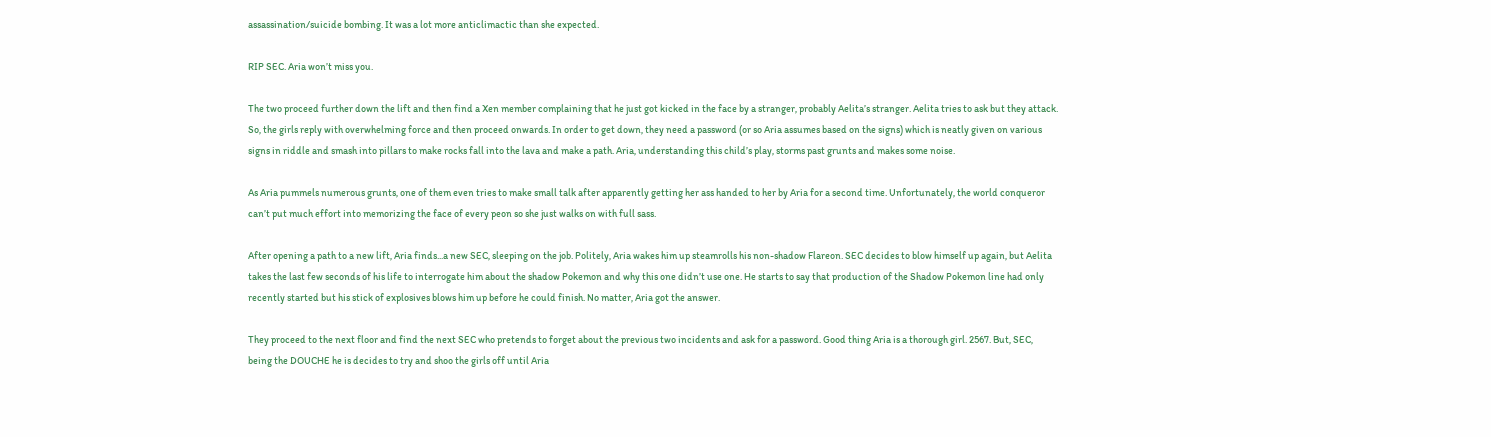assassination/suicide bombing. It was a lot more anticlimactic than she expected.

RIP SEC. Aria won’t miss you.

The two proceed further down the lift and then find a Xen member complaining that he just got kicked in the face by a stranger, probably Aelita’s stranger. Aelita tries to ask but they attack. So, the girls reply with overwhelming force and then proceed onwards. In order to get down, they need a password (or so Aria assumes based on the signs) which is neatly given on various signs in riddle and smash into pillars to make rocks fall into the lava and make a path. Aria, understanding this child’s play, storms past grunts and makes some noise.

As Aria pummels numerous grunts, one of them even tries to make small talk after apparently getting her ass handed to her by Aria for a second time. Unfortunately, the world conqueror can’t put much effort into memorizing the face of every peon so she just walks on with full sass.

After opening a path to a new lift, Aria finds...a new SEC, sleeping on the job. Politely, Aria wakes him up steamrolls his non-shadow Flareon. SEC decides to blow himself up again, but Aelita takes the last few seconds of his life to interrogate him about the shadow Pokemon and why this one didn’t use one. He starts to say that production of the Shadow Pokemon line had only recently started but his stick of explosives blows him up before he could finish. No matter, Aria got the answer.

They proceed to the next floor and find the next SEC who pretends to forget about the previous two incidents and ask for a password. Good thing Aria is a thorough girl. 2567. But, SEC, being the DOUCHE he is decides to try and shoo the girls off until Aria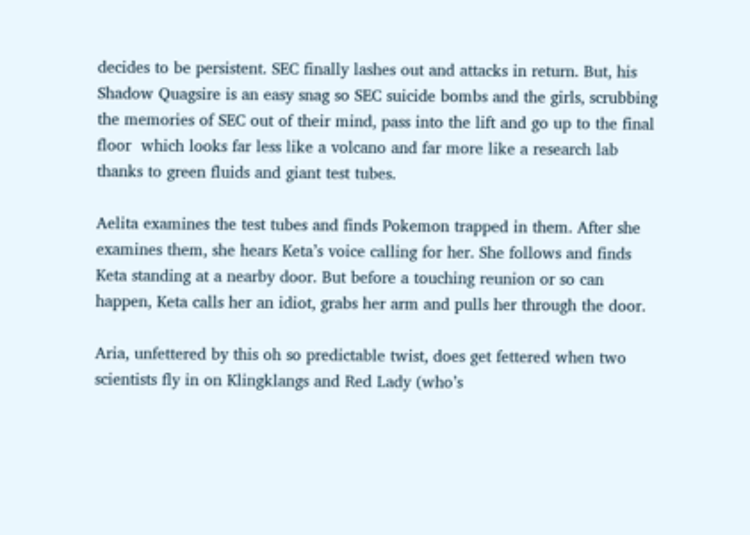decides to be persistent. SEC finally lashes out and attacks in return. But, his Shadow Quagsire is an easy snag so SEC suicide bombs and the girls, scrubbing the memories of SEC out of their mind, pass into the lift and go up to the final floor  which looks far less like a volcano and far more like a research lab thanks to green fluids and giant test tubes.

Aelita examines the test tubes and finds Pokemon trapped in them. After she examines them, she hears Keta’s voice calling for her. She follows and finds Keta standing at a nearby door. But before a touching reunion or so can happen, Keta calls her an idiot, grabs her arm and pulls her through the door.

Aria, unfettered by this oh so predictable twist, does get fettered when two scientists fly in on Klingklangs and Red Lady (who’s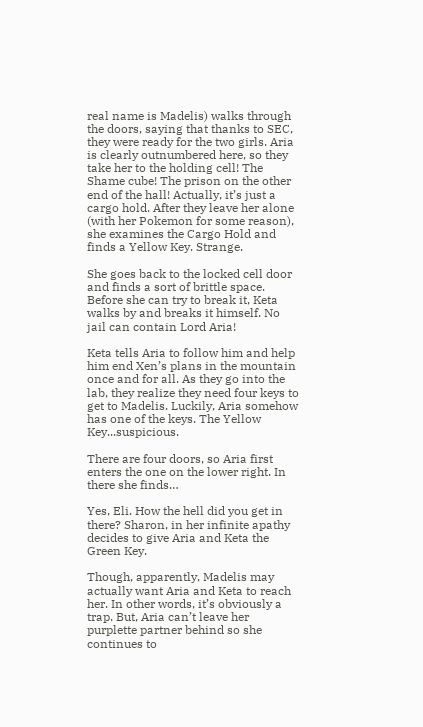real name is Madelis) walks through the doors, saying that thanks to SEC, they were ready for the two girls. Aria is clearly outnumbered here, so they take her to the holding cell! The Shame cube! The prison on the other end of the hall! Actually, it’s just a cargo hold. After they leave her alone (with her Pokemon for some reason), she examines the Cargo Hold and finds a Yellow Key. Strange.

She goes back to the locked cell door and finds a sort of brittle space. Before she can try to break it, Keta walks by and breaks it himself. No jail can contain Lord Aria!

Keta tells Aria to follow him and help him end Xen’s plans in the mountain once and for all. As they go into the lab, they realize they need four keys to get to Madelis. Luckily, Aria somehow has one of the keys. The Yellow Key...suspicious.

There are four doors, so Aria first enters the one on the lower right. In there she finds…

Yes, Eli. How the hell did you get in there? Sharon, in her infinite apathy decides to give Aria and Keta the Green Key.

Though, apparently, Madelis may actually want Aria and Keta to reach her. In other words, it’s obviously a trap. But, Aria can’t leave her purplette partner behind so she continues to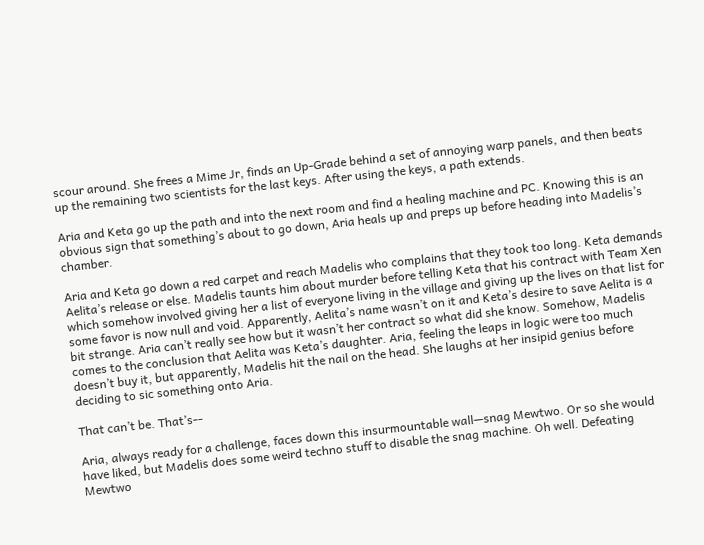scour around. She frees a Mime Jr, finds an Up-Grade behind a set of annoying warp panels, and then beats up the remaining two scientists for the last keys. After using the keys, a path extends.

Aria and Keta go up the path and into the next room and find a healing machine and PC. Knowing this is an obvious sign that something’s about to go down, Aria heals up and preps up before heading into Madelis’s chamber.

Aria and Keta go down a red carpet and reach Madelis who complains that they took too long. Keta demands Aelita’s release or else. Madelis taunts him about murder before telling Keta that his contract with Team Xen which somehow involved giving her a list of everyone living in the village and giving up the lives on that list for some favor is now null and void. Apparently, Aelita’s name wasn’t on it and Keta’s desire to save Aelita is a bit strange. Aria can’t really see how but it wasn’t her contract so what did she know. Somehow, Madelis comes to the conclusion that Aelita was Keta’s daughter. Aria, feeling the leaps in logic were too much doesn’t buy it, but apparently, Madelis hit the nail on the head. She laughs at her insipid genius before deciding to sic something onto Aria.

That can’t be. That’s--

Aria, always ready for a challenge, faces down this insurmountable wall—snag Mewtwo. Or so she would have liked, but Madelis does some weird techno stuff to disable the snag machine. Oh well. Defeating Mewtwo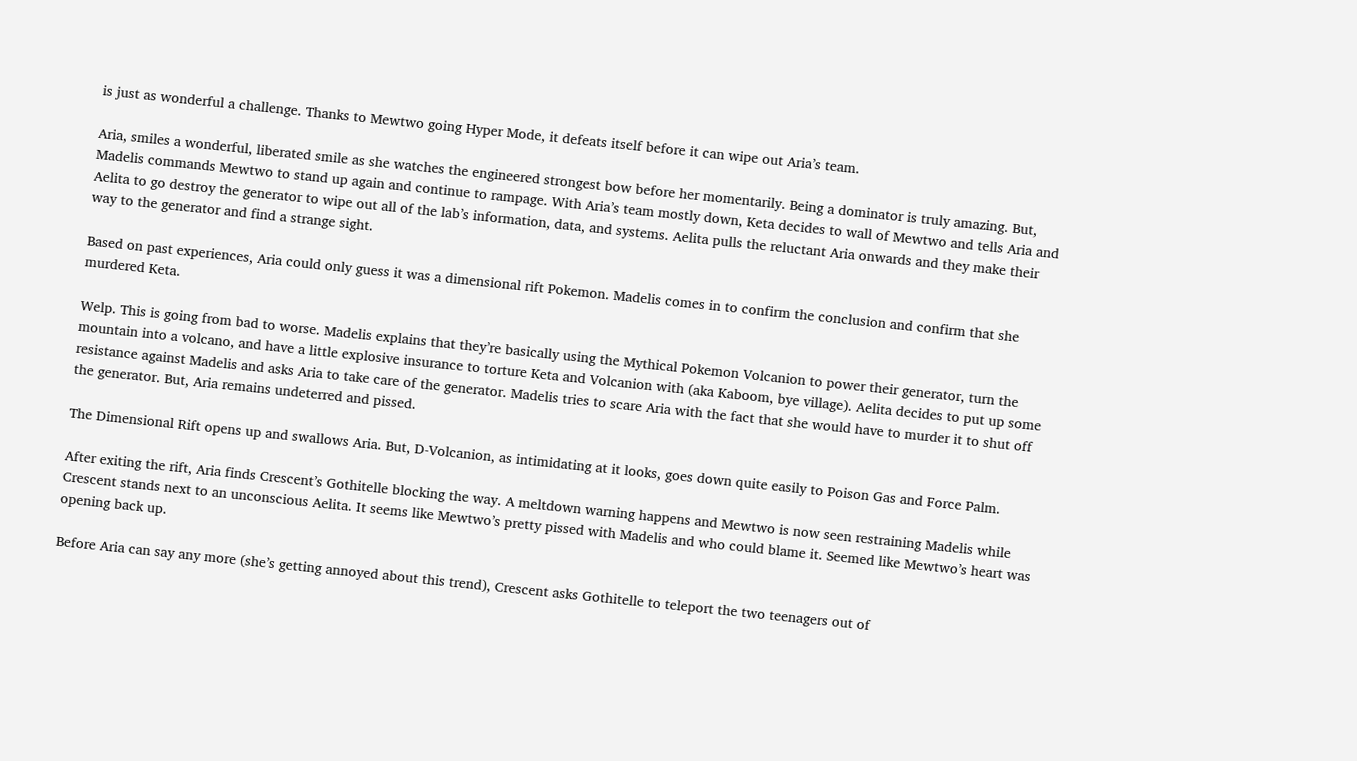is just as wonderful a challenge. Thanks to Mewtwo going Hyper Mode, it defeats itself before it can wipe out Aria’s team.

Aria, smiles a wonderful, liberated smile as she watches the engineered strongest bow before her momentarily. Being a dominator is truly amazing. But, Madelis commands Mewtwo to stand up again and continue to rampage. With Aria’s team mostly down, Keta decides to wall of Mewtwo and tells Aria and Aelita to go destroy the generator to wipe out all of the lab’s information, data, and systems. Aelita pulls the reluctant Aria onwards and they make their way to the generator and find a strange sight.

Based on past experiences, Aria could only guess it was a dimensional rift Pokemon. Madelis comes in to confirm the conclusion and confirm that she murdered Keta.

Welp. This is going from bad to worse. Madelis explains that they’re basically using the Mythical Pokemon Volcanion to power their generator, turn the mountain into a volcano, and have a little explosive insurance to torture Keta and Volcanion with (aka Kaboom, bye village). Aelita decides to put up some resistance against Madelis and asks Aria to take care of the generator. Madelis tries to scare Aria with the fact that she would have to murder it to shut off the generator. But, Aria remains undeterred and pissed.

The Dimensional Rift opens up and swallows Aria. But, D-Volcanion, as intimidating at it looks, goes down quite easily to Poison Gas and Force Palm.

After exiting the rift, Aria finds Crescent’s Gothitelle blocking the way. A meltdown warning happens and Mewtwo is now seen restraining Madelis while Crescent stands next to an unconscious Aelita. It seems like Mewtwo’s pretty pissed with Madelis and who could blame it. Seemed like Mewtwo’s heart was opening back up.

Before Aria can say any more (she’s getting annoyed about this trend), Crescent asks Gothitelle to teleport the two teenagers out of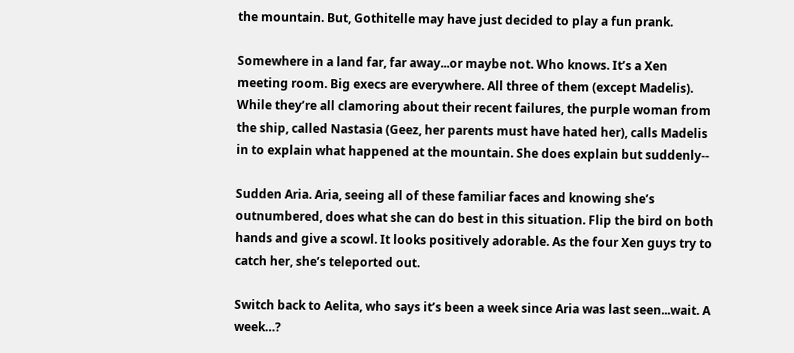the mountain. But, Gothitelle may have just decided to play a fun prank.

Somewhere in a land far, far away...or maybe not. Who knows. It’s a Xen meeting room. Big execs are everywhere. All three of them (except Madelis). While they’re all clamoring about their recent failures, the purple woman from the ship, called Nastasia (Geez, her parents must have hated her), calls Madelis in to explain what happened at the mountain. She does explain but suddenly--

Sudden Aria. Aria, seeing all of these familiar faces and knowing she’s outnumbered, does what she can do best in this situation. Flip the bird on both hands and give a scowl. It looks positively adorable. As the four Xen guys try to catch her, she’s teleported out.

Switch back to Aelita, who says it’s been a week since Aria was last seen...wait. A week…?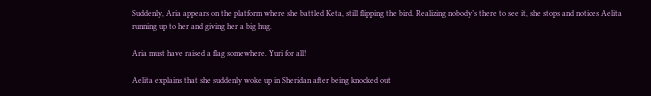Suddenly, Aria appears on the platform where she battled Keta, still flipping the bird. Realizing nobody’s there to see it, she stops and notices Aelita running up to her and giving her a big hug.

Aria must have raised a flag somewhere. Yuri for all!

Aelita explains that she suddenly woke up in Sheridan after being knocked out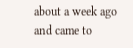about a week ago and came to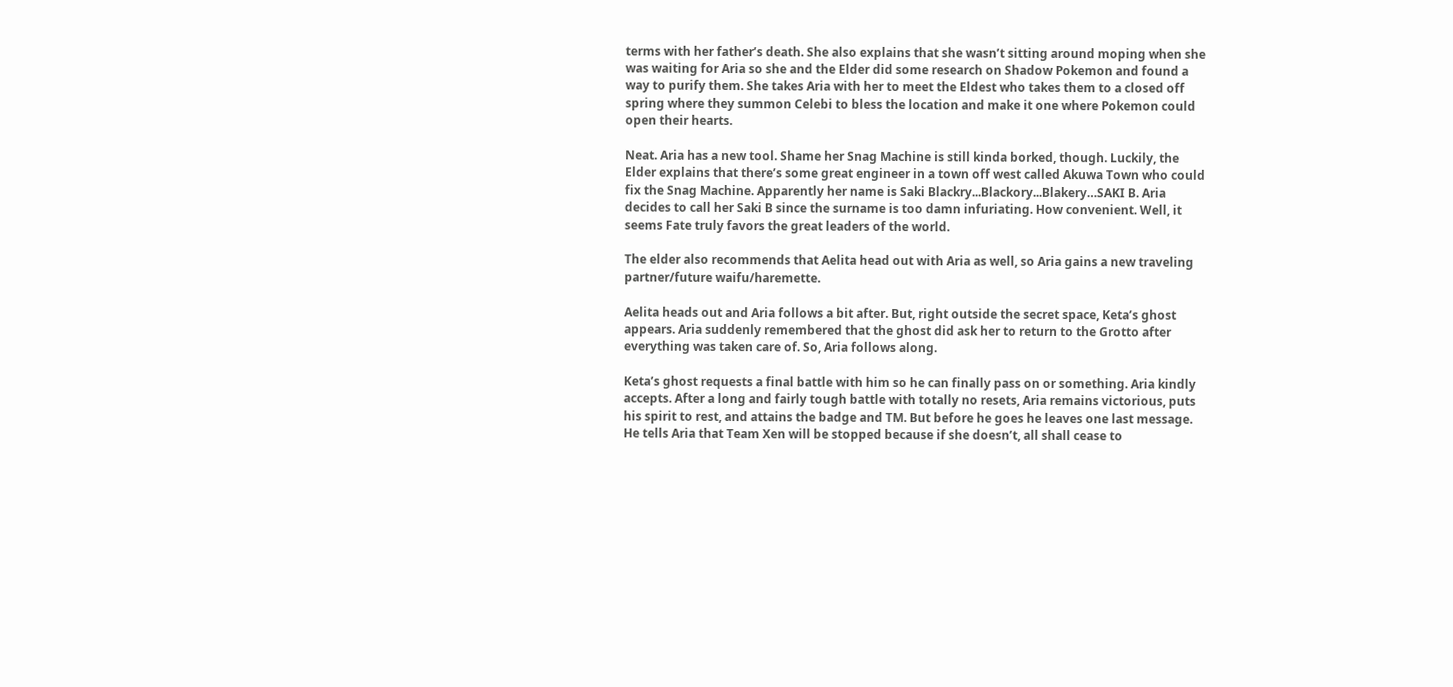terms with her father’s death. She also explains that she wasn’t sitting around moping when she was waiting for Aria so she and the Elder did some research on Shadow Pokemon and found a way to purify them. She takes Aria with her to meet the Eldest who takes them to a closed off spring where they summon Celebi to bless the location and make it one where Pokemon could open their hearts.

Neat. Aria has a new tool. Shame her Snag Machine is still kinda borked, though. Luckily, the Elder explains that there’s some great engineer in a town off west called Akuwa Town who could fix the Snag Machine. Apparently her name is Saki Blackry...Blackory...Blakery…SAKI B. Aria decides to call her Saki B since the surname is too damn infuriating. How convenient. Well, it seems Fate truly favors the great leaders of the world.

The elder also recommends that Aelita head out with Aria as well, so Aria gains a new traveling partner/future waifu/haremette.

Aelita heads out and Aria follows a bit after. But, right outside the secret space, Keta’s ghost appears. Aria suddenly remembered that the ghost did ask her to return to the Grotto after everything was taken care of. So, Aria follows along.

Keta’s ghost requests a final battle with him so he can finally pass on or something. Aria kindly accepts. After a long and fairly tough battle with totally no resets, Aria remains victorious, puts his spirit to rest, and attains the badge and TM. But before he goes he leaves one last message. He tells Aria that Team Xen will be stopped because if she doesn’t, all shall cease to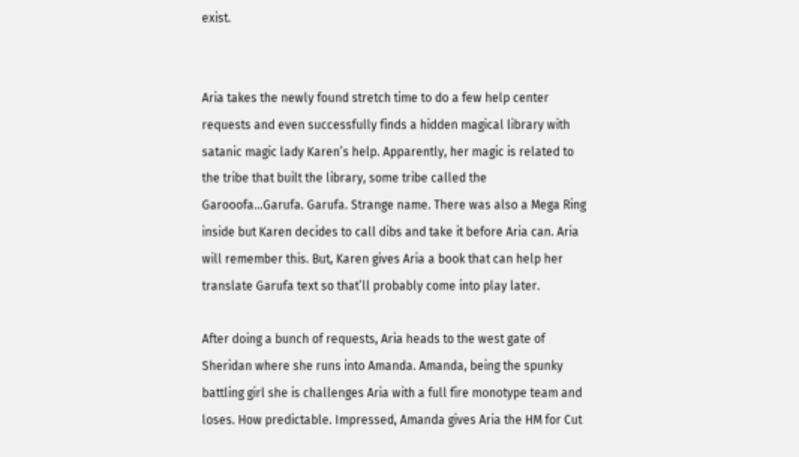exist.


Aria takes the newly found stretch time to do a few help center requests and even successfully finds a hidden magical library with satanic magic lady Karen’s help. Apparently, her magic is related to the tribe that built the library, some tribe called the Garooofa...Garufa. Garufa. Strange name. There was also a Mega Ring inside but Karen decides to call dibs and take it before Aria can. Aria will remember this. But, Karen gives Aria a book that can help her translate Garufa text so that’ll probably come into play later.

After doing a bunch of requests, Aria heads to the west gate of Sheridan where she runs into Amanda. Amanda, being the spunky battling girl she is challenges Aria with a full fire monotype team and loses. How predictable. Impressed, Amanda gives Aria the HM for Cut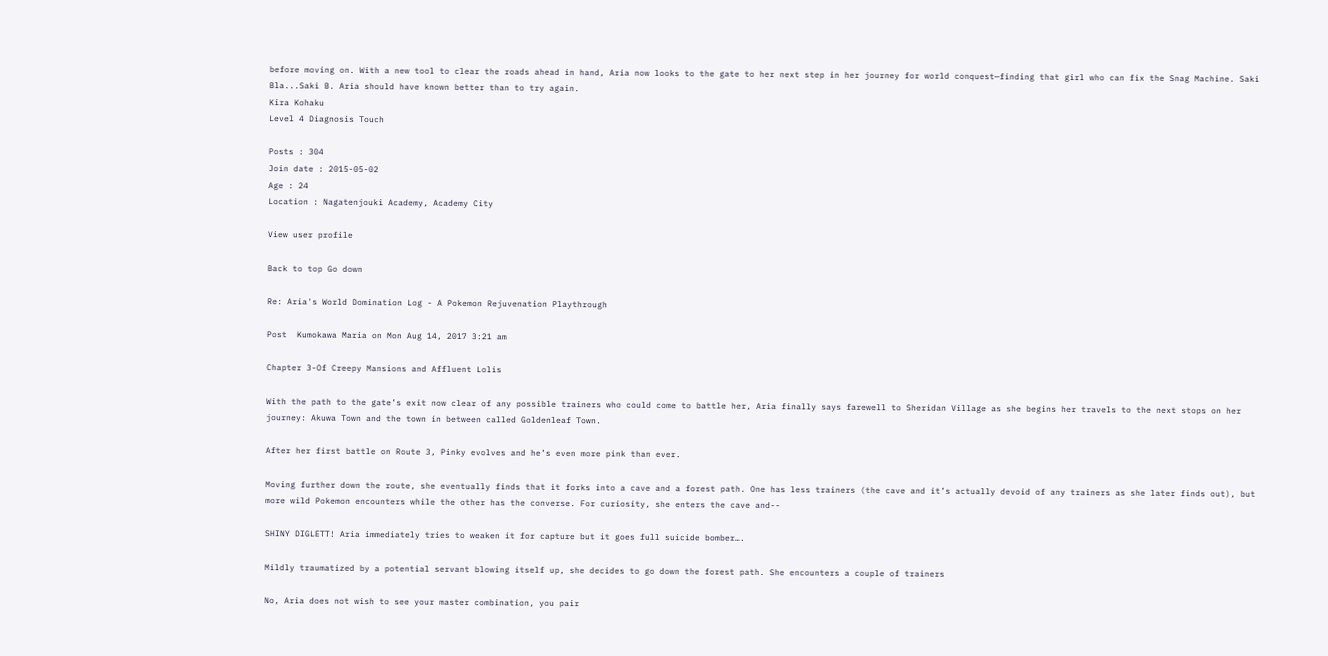before moving on. With a new tool to clear the roads ahead in hand, Aria now looks to the gate to her next step in her journey for world conquest—finding that girl who can fix the Snag Machine. Saki Bla...Saki B. Aria should have known better than to try again.
Kira Kohaku
Level 4 Diagnosis Touch

Posts : 304
Join date : 2015-05-02
Age : 24
Location : Nagatenjouki Academy, Academy City

View user profile

Back to top Go down

Re: Aria's World Domination Log - A Pokemon Rejuvenation Playthrough

Post  Kumokawa Maria on Mon Aug 14, 2017 3:21 am

Chapter 3-Of Creepy Mansions and Affluent Lolis

With the path to the gate’s exit now clear of any possible trainers who could come to battle her, Aria finally says farewell to Sheridan Village as she begins her travels to the next stops on her journey: Akuwa Town and the town in between called Goldenleaf Town.

After her first battle on Route 3, Pinky evolves and he’s even more pink than ever.

Moving further down the route, she eventually finds that it forks into a cave and a forest path. One has less trainers (the cave and it’s actually devoid of any trainers as she later finds out), but more wild Pokemon encounters while the other has the converse. For curiosity, she enters the cave and--

SHINY DIGLETT! Aria immediately tries to weaken it for capture but it goes full suicide bomber….

Mildly traumatized by a potential servant blowing itself up, she decides to go down the forest path. She encounters a couple of trainers

No, Aria does not wish to see your master combination, you pair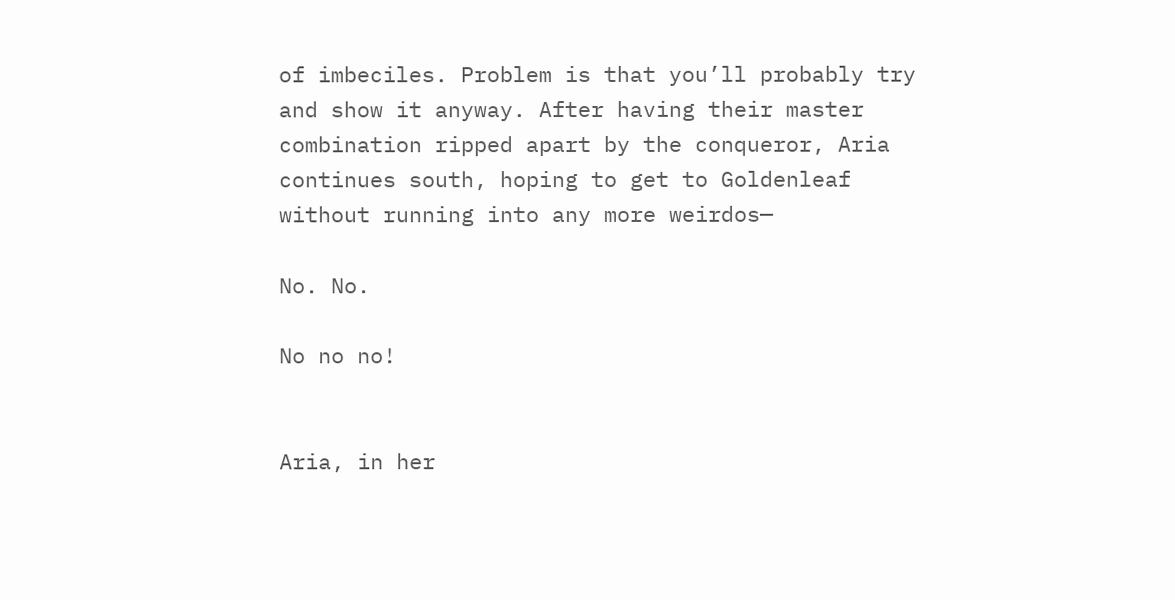of imbeciles. Problem is that you’ll probably try and show it anyway. After having their master combination ripped apart by the conqueror, Aria continues south, hoping to get to Goldenleaf without running into any more weirdos—

No. No.

No no no!


Aria, in her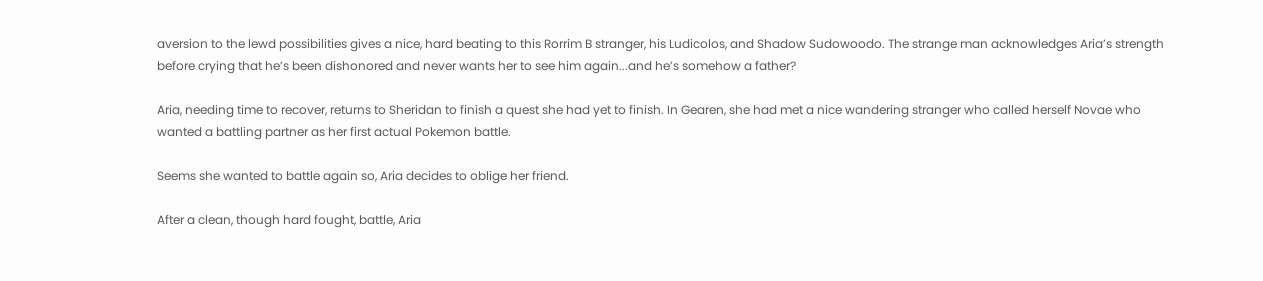aversion to the lewd possibilities gives a nice, hard beating to this Rorrim B stranger, his Ludicolos, and Shadow Sudowoodo. The strange man acknowledges Aria’s strength before crying that he’s been dishonored and never wants her to see him again...and he’s somehow a father?

Aria, needing time to recover, returns to Sheridan to finish a quest she had yet to finish. In Gearen, she had met a nice wandering stranger who called herself Novae who wanted a battling partner as her first actual Pokemon battle.

Seems she wanted to battle again so, Aria decides to oblige her friend.

After a clean, though hard fought, battle, Aria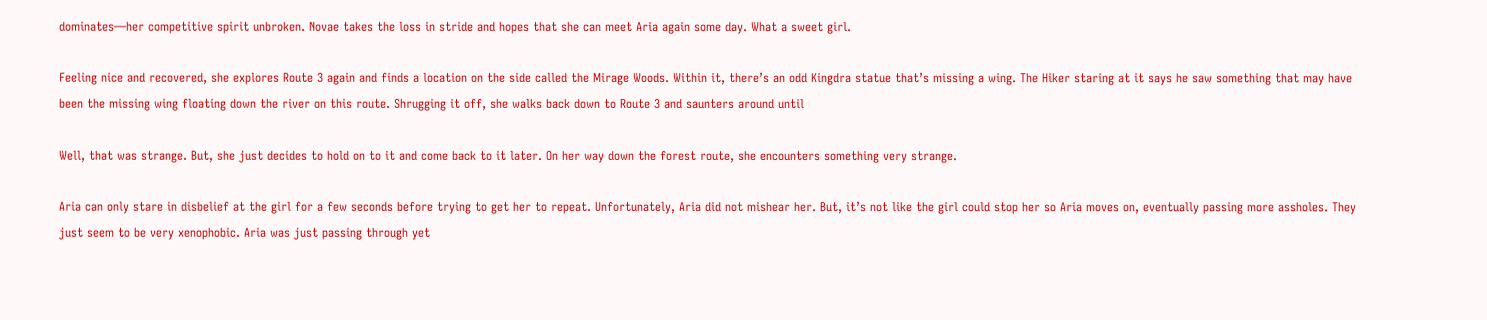dominates—her competitive spirit unbroken. Novae takes the loss in stride and hopes that she can meet Aria again some day. What a sweet girl.

Feeling nice and recovered, she explores Route 3 again and finds a location on the side called the Mirage Woods. Within it, there’s an odd Kingdra statue that’s missing a wing. The Hiker staring at it says he saw something that may have been the missing wing floating down the river on this route. Shrugging it off, she walks back down to Route 3 and saunters around until

Well, that was strange. But, she just decides to hold on to it and come back to it later. On her way down the forest route, she encounters something very strange.

Aria can only stare in disbelief at the girl for a few seconds before trying to get her to repeat. Unfortunately, Aria did not mishear her. But, it’s not like the girl could stop her so Aria moves on, eventually passing more assholes. They just seem to be very xenophobic. Aria was just passing through yet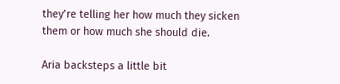they’re telling her how much they sicken them or how much she should die.

Aria backsteps a little bit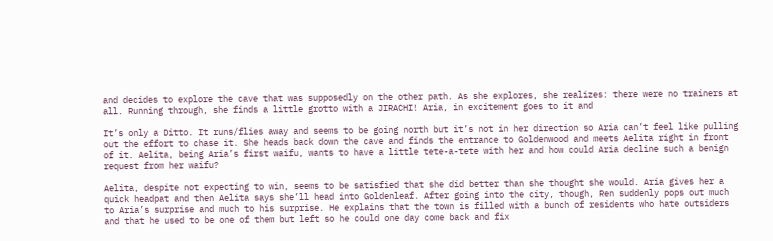and decides to explore the cave that was supposedly on the other path. As she explores, she realizes: there were no trainers at all. Running through, she finds a little grotto with a JIRACHI! Aria, in excitement goes to it and

It’s only a Ditto. It runs/flies away and seems to be going north but it’s not in her direction so Aria can’t feel like pulling out the effort to chase it. She heads back down the cave and finds the entrance to Goldenwood and meets Aelita right in front of it. Aelita, being Aria’s first waifu, wants to have a little tete-a-tete with her and how could Aria decline such a benign request from her waifu?

Aelita, despite not expecting to win, seems to be satisfied that she did better than she thought she would. Aria gives her a quick headpat and then Aelita says she’ll head into Goldenleaf. After going into the city, though, Ren suddenly pops out much to Aria’s surprise and much to his surprise. He explains that the town is filled with a bunch of residents who hate outsiders and that he used to be one of them but left so he could one day come back and fix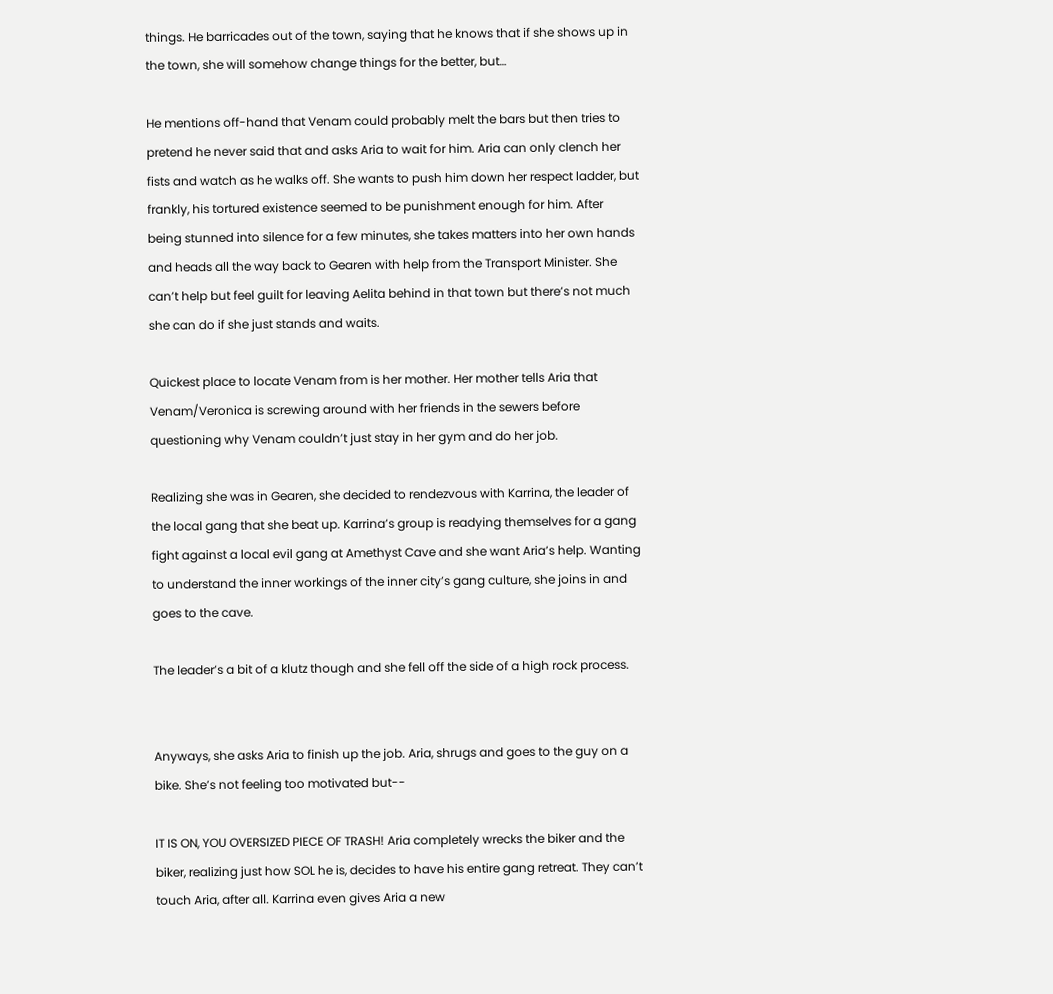things. He barricades out of the town, saying that he knows that if she shows up in the town, she will somehow change things for the better, but…

He mentions off-hand that Venam could probably melt the bars but then tries to pretend he never said that and asks Aria to wait for him. Aria can only clench her fists and watch as he walks off. She wants to push him down her respect ladder, but frankly, his tortured existence seemed to be punishment enough for him. After being stunned into silence for a few minutes, she takes matters into her own hands and heads all the way back to Gearen with help from the Transport Minister. She can’t help but feel guilt for leaving Aelita behind in that town but there’s not much she can do if she just stands and waits.

Quickest place to locate Venam from is her mother. Her mother tells Aria that Venam/Veronica is screwing around with her friends in the sewers before questioning why Venam couldn’t just stay in her gym and do her job.

Realizing she was in Gearen, she decided to rendezvous with Karrina, the leader of the local gang that she beat up. Karrina’s group is readying themselves for a gang fight against a local evil gang at Amethyst Cave and she want Aria’s help. Wanting to understand the inner workings of the inner city’s gang culture, she joins in and goes to the cave.

The leader’s a bit of a klutz though and she fell off the side of a high rock process.


Anyways, she asks Aria to finish up the job. Aria, shrugs and goes to the guy on a bike. She’s not feeling too motivated but--

IT IS ON, YOU OVERSIZED PIECE OF TRASH! Aria completely wrecks the biker and the biker, realizing just how SOL he is, decides to have his entire gang retreat. They can’t touch Aria, after all. Karrina even gives Aria a new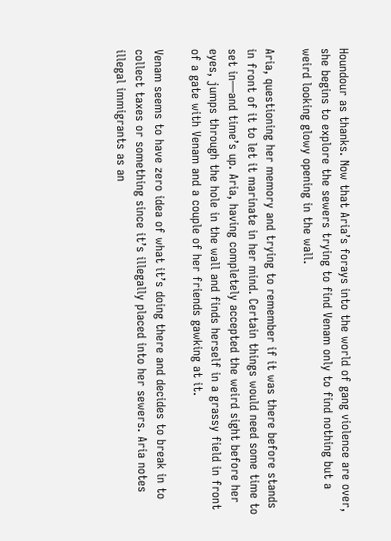Houndour as thanks. Now that Aria’s forays into the world of gang violence are over, she begins to explore the sewers trying to find Venam only to find nothing but a weird looking glowy opening in the wall.

Aria, questioning her memory and trying to remember if it was there before stands in front of it to let it marinate in her mind. Certain things would need some time to set in—and time’s up. Aria, having completely accepted the weird sight before her eyes, jumps through the hole in the wall and finds herself in a grassy field in front of a gate with Venam and a couple of her friends gawking at it.

Venam seems to have zero idea of what it’s doing there and decides to break in to collect taxes or something since it’s illegally placed into her sewers. Aria notes illegal immigrants as an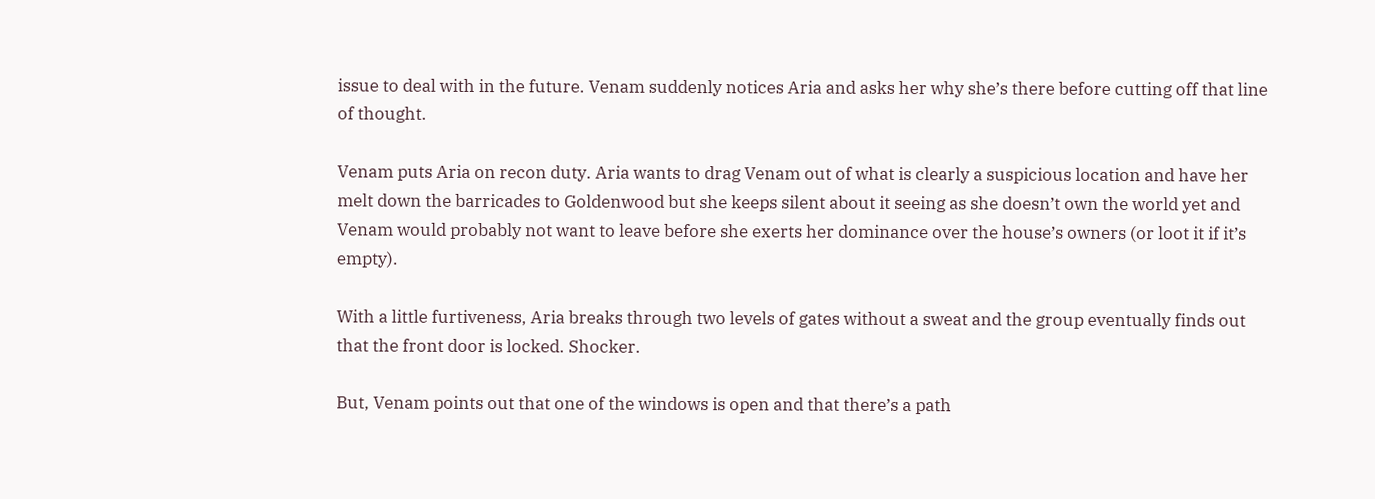issue to deal with in the future. Venam suddenly notices Aria and asks her why she’s there before cutting off that line of thought.

Venam puts Aria on recon duty. Aria wants to drag Venam out of what is clearly a suspicious location and have her melt down the barricades to Goldenwood but she keeps silent about it seeing as she doesn’t own the world yet and Venam would probably not want to leave before she exerts her dominance over the house’s owners (or loot it if it’s empty).

With a little furtiveness, Aria breaks through two levels of gates without a sweat and the group eventually finds out that the front door is locked. Shocker.

But, Venam points out that one of the windows is open and that there’s a path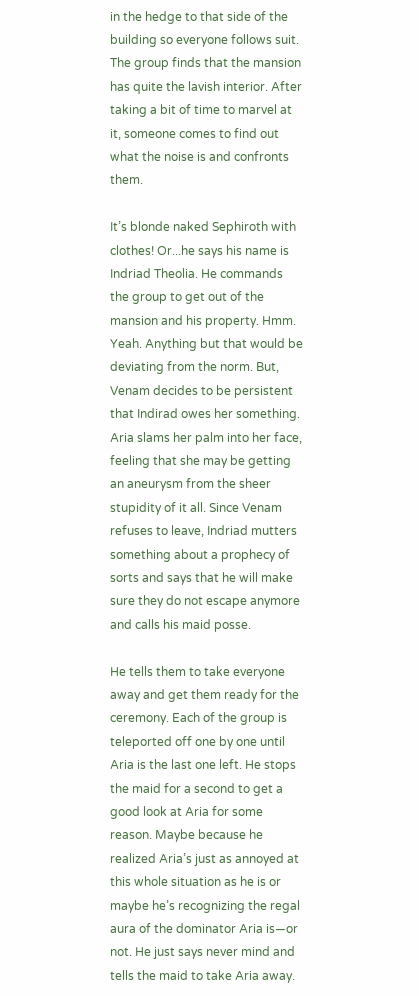in the hedge to that side of the building so everyone follows suit. The group finds that the mansion has quite the lavish interior. After taking a bit of time to marvel at it, someone comes to find out what the noise is and confronts them.

It’s blonde naked Sephiroth with clothes! Or...he says his name is Indriad Theolia. He commands the group to get out of the mansion and his property. Hmm. Yeah. Anything but that would be deviating from the norm. But, Venam decides to be persistent that Indirad owes her something. Aria slams her palm into her face, feeling that she may be getting an aneurysm from the sheer stupidity of it all. Since Venam refuses to leave, Indriad mutters something about a prophecy of sorts and says that he will make sure they do not escape anymore and calls his maid posse.

He tells them to take everyone away and get them ready for the ceremony. Each of the group is teleported off one by one until Aria is the last one left. He stops the maid for a second to get a good look at Aria for some reason. Maybe because he realized Aria’s just as annoyed at this whole situation as he is or maybe he’s recognizing the regal aura of the dominator Aria is—or not. He just says never mind and tells the maid to take Aria away.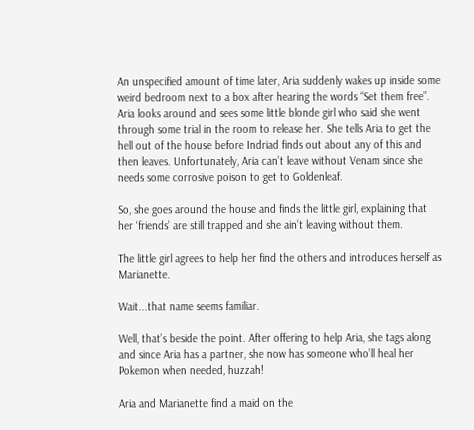An unspecified amount of time later, Aria suddenly wakes up inside some weird bedroom next to a box after hearing the words “Set them free”. Aria looks around and sees some little blonde girl who said she went through some trial in the room to release her. She tells Aria to get the hell out of the house before Indriad finds out about any of this and then leaves. Unfortunately, Aria can’t leave without Venam since she needs some corrosive poison to get to Goldenleaf.

So, she goes around the house and finds the little girl, explaining that her ‘friends’ are still trapped and she ain’t leaving without them.

The little girl agrees to help her find the others and introduces herself as Marianette.

Wait...that name seems familiar.

Well, that’s beside the point. After offering to help Aria, she tags along and since Aria has a partner, she now has someone who’ll heal her Pokemon when needed, huzzah!

Aria and Marianette find a maid on the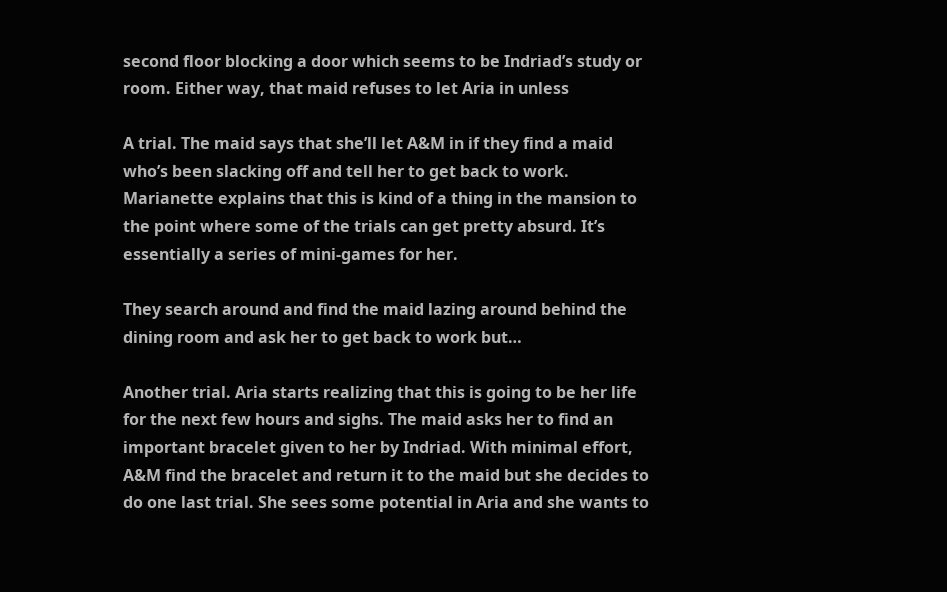second floor blocking a door which seems to be Indriad’s study or room. Either way, that maid refuses to let Aria in unless

A trial. The maid says that she’ll let A&M in if they find a maid who’s been slacking off and tell her to get back to work. Marianette explains that this is kind of a thing in the mansion to the point where some of the trials can get pretty absurd. It’s essentially a series of mini-games for her.

They search around and find the maid lazing around behind the dining room and ask her to get back to work but…

Another trial. Aria starts realizing that this is going to be her life for the next few hours and sighs. The maid asks her to find an important bracelet given to her by Indriad. With minimal effort, A&M find the bracelet and return it to the maid but she decides to do one last trial. She sees some potential in Aria and she wants to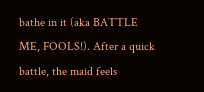bathe in it (aka BATTLE ME, FOOLS!). After a quick battle, the maid feels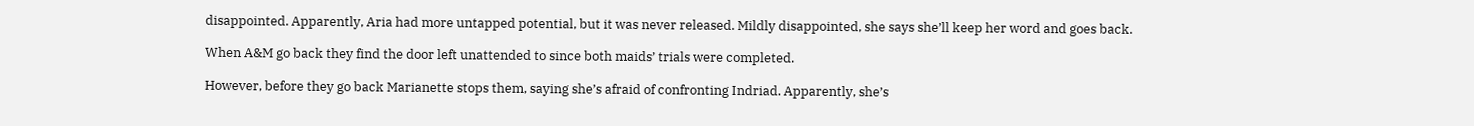disappointed. Apparently, Aria had more untapped potential, but it was never released. Mildly disappointed, she says she’ll keep her word and goes back.

When A&M go back they find the door left unattended to since both maids’ trials were completed.

However, before they go back Marianette stops them, saying she’s afraid of confronting Indriad. Apparently, she’s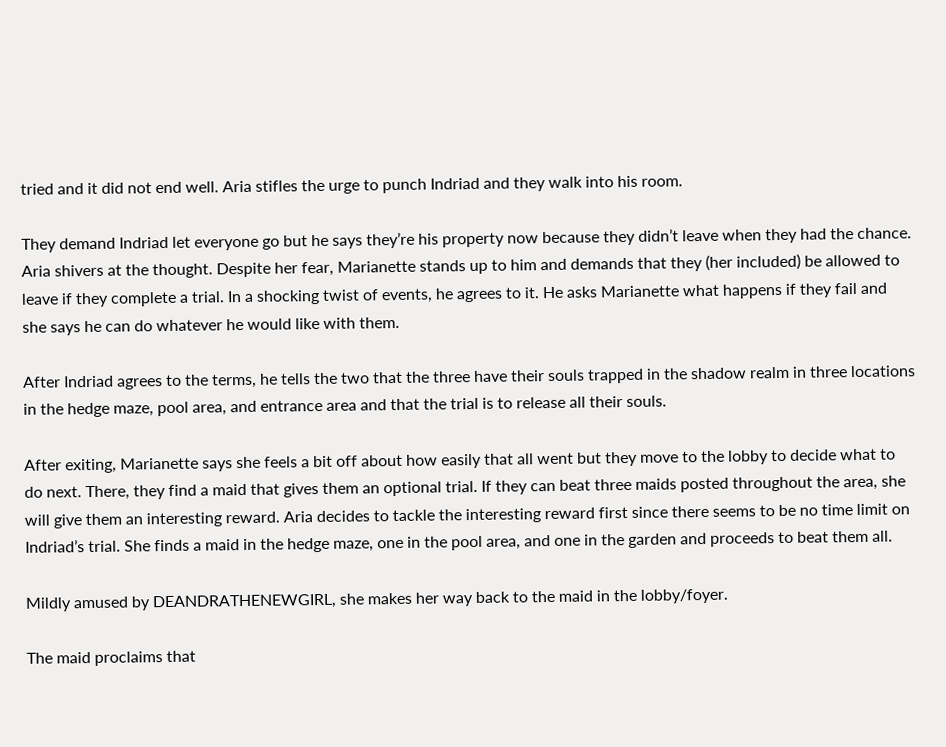tried and it did not end well. Aria stifles the urge to punch Indriad and they walk into his room.

They demand Indriad let everyone go but he says they’re his property now because they didn’t leave when they had the chance. Aria shivers at the thought. Despite her fear, Marianette stands up to him and demands that they (her included) be allowed to leave if they complete a trial. In a shocking twist of events, he agrees to it. He asks Marianette what happens if they fail and she says he can do whatever he would like with them.

After Indriad agrees to the terms, he tells the two that the three have their souls trapped in the shadow realm in three locations in the hedge maze, pool area, and entrance area and that the trial is to release all their souls.

After exiting, Marianette says she feels a bit off about how easily that all went but they move to the lobby to decide what to do next. There, they find a maid that gives them an optional trial. If they can beat three maids posted throughout the area, she will give them an interesting reward. Aria decides to tackle the interesting reward first since there seems to be no time limit on Indriad’s trial. She finds a maid in the hedge maze, one in the pool area, and one in the garden and proceeds to beat them all.

Mildly amused by DEANDRATHENEWGIRL, she makes her way back to the maid in the lobby/foyer.

The maid proclaims that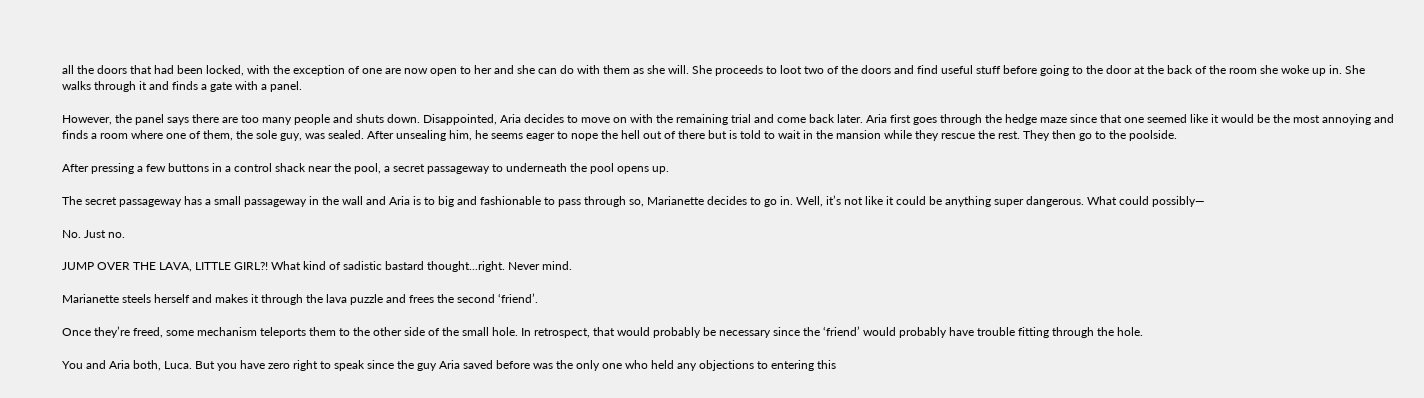all the doors that had been locked, with the exception of one are now open to her and she can do with them as she will. She proceeds to loot two of the doors and find useful stuff before going to the door at the back of the room she woke up in. She walks through it and finds a gate with a panel.

However, the panel says there are too many people and shuts down. Disappointed, Aria decides to move on with the remaining trial and come back later. Aria first goes through the hedge maze since that one seemed like it would be the most annoying and finds a room where one of them, the sole guy, was sealed. After unsealing him, he seems eager to nope the hell out of there but is told to wait in the mansion while they rescue the rest. They then go to the poolside.

After pressing a few buttons in a control shack near the pool, a secret passageway to underneath the pool opens up.

The secret passageway has a small passageway in the wall and Aria is to big and fashionable to pass through so, Marianette decides to go in. Well, it’s not like it could be anything super dangerous. What could possibly—

No. Just no.

JUMP OVER THE LAVA, LITTLE GIRL?! What kind of sadistic bastard thought...right. Never mind.

Marianette steels herself and makes it through the lava puzzle and frees the second ‘friend’.

Once they’re freed, some mechanism teleports them to the other side of the small hole. In retrospect, that would probably be necessary since the ‘friend’ would probably have trouble fitting through the hole.

You and Aria both, Luca. But you have zero right to speak since the guy Aria saved before was the only one who held any objections to entering this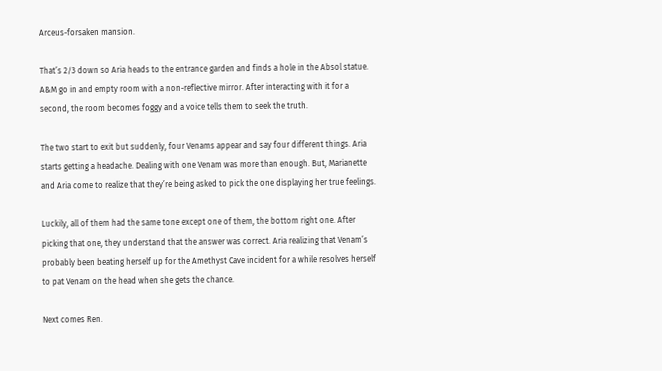Arceus-forsaken mansion.

That’s 2/3 down so Aria heads to the entrance garden and finds a hole in the Absol statue. A&M go in and empty room with a non-reflective mirror. After interacting with it for a second, the room becomes foggy and a voice tells them to seek the truth.

The two start to exit but suddenly, four Venams appear and say four different things. Aria starts getting a headache. Dealing with one Venam was more than enough. But, Marianette and Aria come to realize that they’re being asked to pick the one displaying her true feelings.

Luckily, all of them had the same tone except one of them, the bottom right one. After picking that one, they understand that the answer was correct. Aria realizing that Venam’s probably been beating herself up for the Amethyst Cave incident for a while resolves herself to pat Venam on the head when she gets the chance.

Next comes Ren.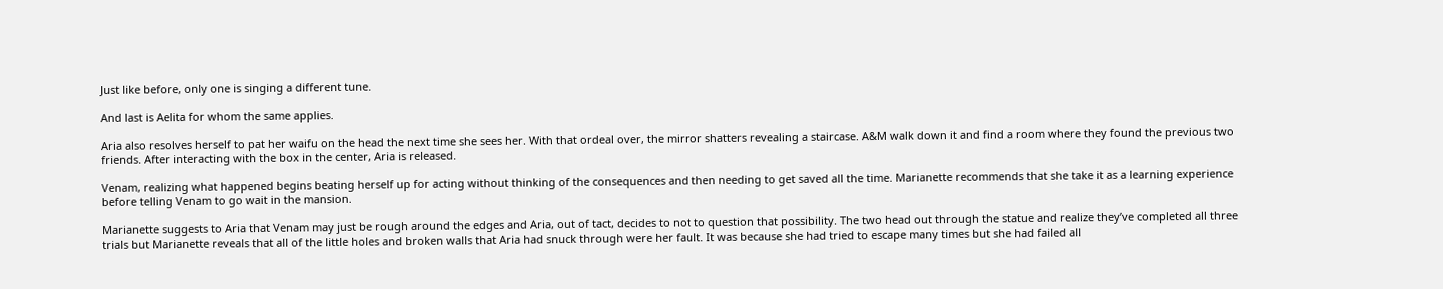Just like before, only one is singing a different tune.

And last is Aelita for whom the same applies.

Aria also resolves herself to pat her waifu on the head the next time she sees her. With that ordeal over, the mirror shatters revealing a staircase. A&M walk down it and find a room where they found the previous two friends. After interacting with the box in the center, Aria is released.

Venam, realizing what happened begins beating herself up for acting without thinking of the consequences and then needing to get saved all the time. Marianette recommends that she take it as a learning experience before telling Venam to go wait in the mansion.

Marianette suggests to Aria that Venam may just be rough around the edges and Aria, out of tact, decides to not to question that possibility. The two head out through the statue and realize they’ve completed all three trials but Marianette reveals that all of the little holes and broken walls that Aria had snuck through were her fault. It was because she had tried to escape many times but she had failed all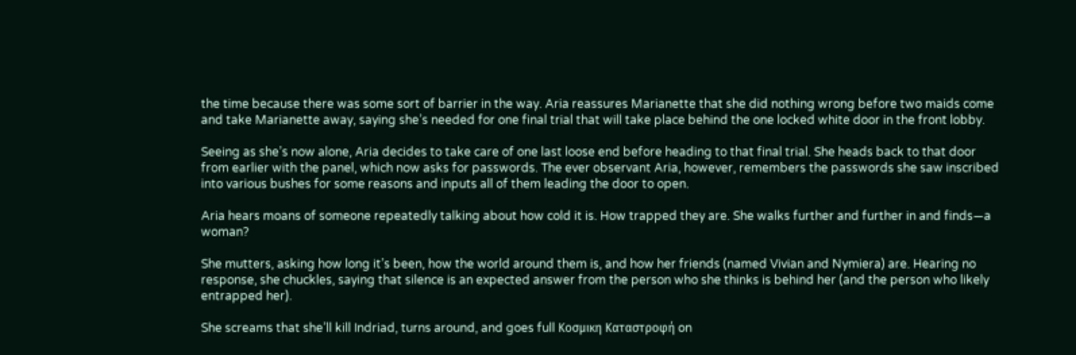the time because there was some sort of barrier in the way. Aria reassures Marianette that she did nothing wrong before two maids come and take Marianette away, saying she’s needed for one final trial that will take place behind the one locked white door in the front lobby.

Seeing as she’s now alone, Aria decides to take care of one last loose end before heading to that final trial. She heads back to that door from earlier with the panel, which now asks for passwords. The ever observant Aria, however, remembers the passwords she saw inscribed into various bushes for some reasons and inputs all of them leading the door to open.

Aria hears moans of someone repeatedly talking about how cold it is. How trapped they are. She walks further and further in and finds—a woman?

She mutters, asking how long it’s been, how the world around them is, and how her friends (named Vivian and Nymiera) are. Hearing no response, she chuckles, saying that silence is an expected answer from the person who she thinks is behind her (and the person who likely entrapped her).

She screams that she’ll kill Indriad, turns around, and goes full Κοσμικη Καταστροφή on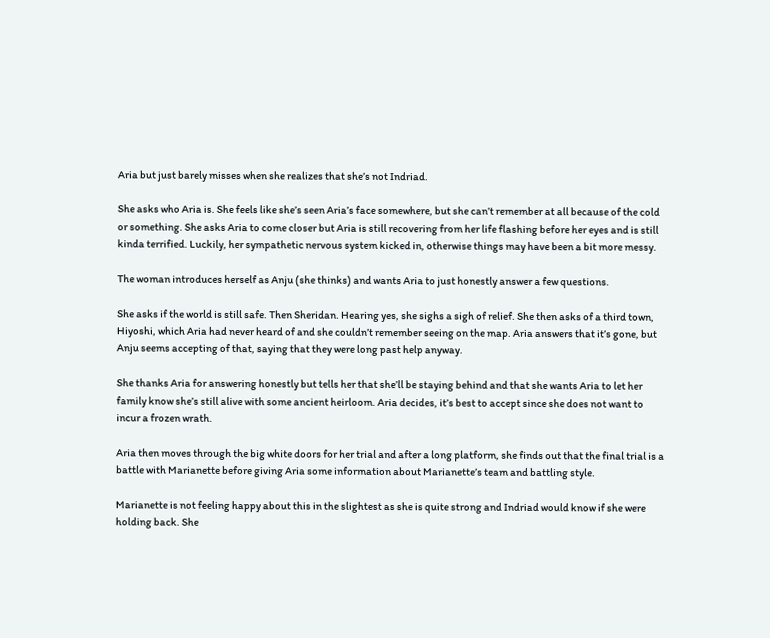Aria but just barely misses when she realizes that she’s not Indriad.

She asks who Aria is. She feels like she’s seen Aria’s face somewhere, but she can’t remember at all because of the cold or something. She asks Aria to come closer but Aria is still recovering from her life flashing before her eyes and is still kinda terrified. Luckily, her sympathetic nervous system kicked in, otherwise things may have been a bit more messy.

The woman introduces herself as Anju (she thinks) and wants Aria to just honestly answer a few questions.

She asks if the world is still safe. Then Sheridan. Hearing yes, she sighs a sigh of relief. She then asks of a third town, Hiyoshi, which Aria had never heard of and she couldn’t remember seeing on the map. Aria answers that it’s gone, but Anju seems accepting of that, saying that they were long past help anyway.

She thanks Aria for answering honestly but tells her that she’ll be staying behind and that she wants Aria to let her family know she’s still alive with some ancient heirloom. Aria decides, it’s best to accept since she does not want to incur a frozen wrath.

Aria then moves through the big white doors for her trial and after a long platform, she finds out that the final trial is a battle with Marianette before giving Aria some information about Marianette’s team and battling style.

Marianette is not feeling happy about this in the slightest as she is quite strong and Indriad would know if she were holding back. She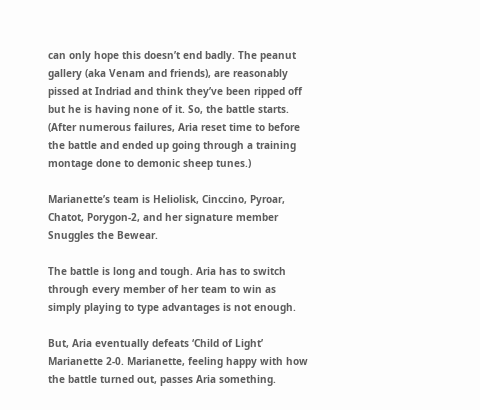can only hope this doesn’t end badly. The peanut gallery (aka Venam and friends), are reasonably pissed at Indriad and think they’ve been ripped off but he is having none of it. So, the battle starts. (After numerous failures, Aria reset time to before the battle and ended up going through a training montage done to demonic sheep tunes.)

Marianette’s team is Heliolisk, Cinccino, Pyroar, Chatot, Porygon-2, and her signature member Snuggles the Bewear.

The battle is long and tough. Aria has to switch through every member of her team to win as simply playing to type advantages is not enough.

But, Aria eventually defeats ‘Child of Light’ Marianette 2-0. Marianette, feeling happy with how the battle turned out, passes Aria something.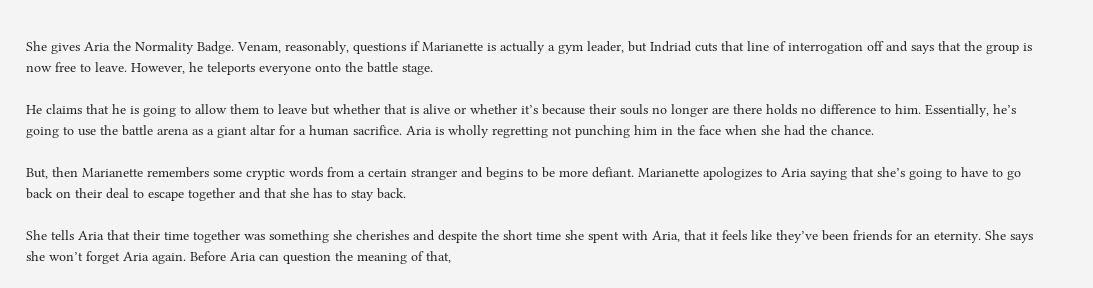She gives Aria the Normality Badge. Venam, reasonably, questions if Marianette is actually a gym leader, but Indriad cuts that line of interrogation off and says that the group is now free to leave. However, he teleports everyone onto the battle stage.

He claims that he is going to allow them to leave but whether that is alive or whether it’s because their souls no longer are there holds no difference to him. Essentially, he’s going to use the battle arena as a giant altar for a human sacrifice. Aria is wholly regretting not punching him in the face when she had the chance.

But, then Marianette remembers some cryptic words from a certain stranger and begins to be more defiant. Marianette apologizes to Aria saying that she’s going to have to go back on their deal to escape together and that she has to stay back.

She tells Aria that their time together was something she cherishes and despite the short time she spent with Aria, that it feels like they’ve been friends for an eternity. She says she won’t forget Aria again. Before Aria can question the meaning of that,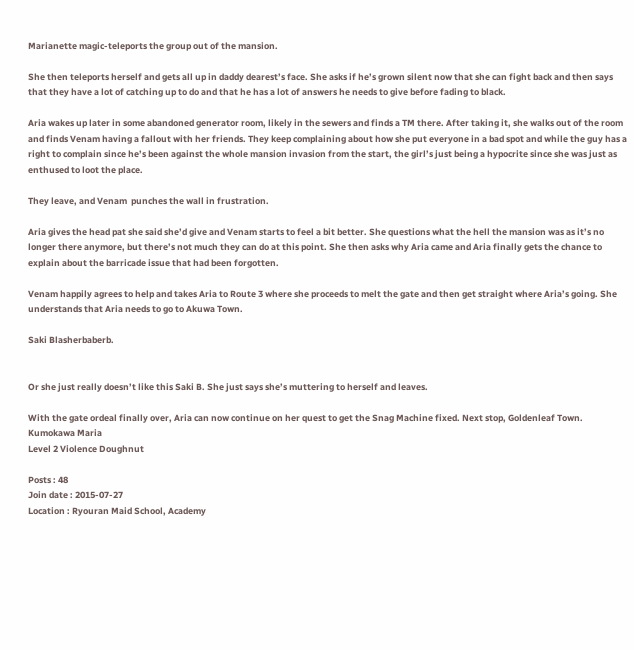Marianette magic-teleports the group out of the mansion.

She then teleports herself and gets all up in daddy dearest’s face. She asks if he’s grown silent now that she can fight back and then says that they have a lot of catching up to do and that he has a lot of answers he needs to give before fading to black.

Aria wakes up later in some abandoned generator room, likely in the sewers and finds a TM there. After taking it, she walks out of the room and finds Venam having a fallout with her friends. They keep complaining about how she put everyone in a bad spot and while the guy has a right to complain since he’s been against the whole mansion invasion from the start, the girl’s just being a hypocrite since she was just as enthused to loot the place.

They leave, and Venam  punches the wall in frustration.

Aria gives the head pat she said she’d give and Venam starts to feel a bit better. She questions what the hell the mansion was as it’s no longer there anymore, but there’s not much they can do at this point. She then asks why Aria came and Aria finally gets the chance to explain about the barricade issue that had been forgotten.

Venam happily agrees to help and takes Aria to Route 3 where she proceeds to melt the gate and then get straight where Aria’s going. She understands that Aria needs to go to Akuwa Town.

Saki Blasherbaberb.


Or she just really doesn’t like this Saki B. She just says she’s muttering to herself and leaves.

With the gate ordeal finally over, Aria can now continue on her quest to get the Snag Machine fixed. Next stop, Goldenleaf Town.
Kumokawa Maria
Level 2 Violence Doughnut

Posts : 48
Join date : 2015-07-27
Location : Ryouran Maid School, Academy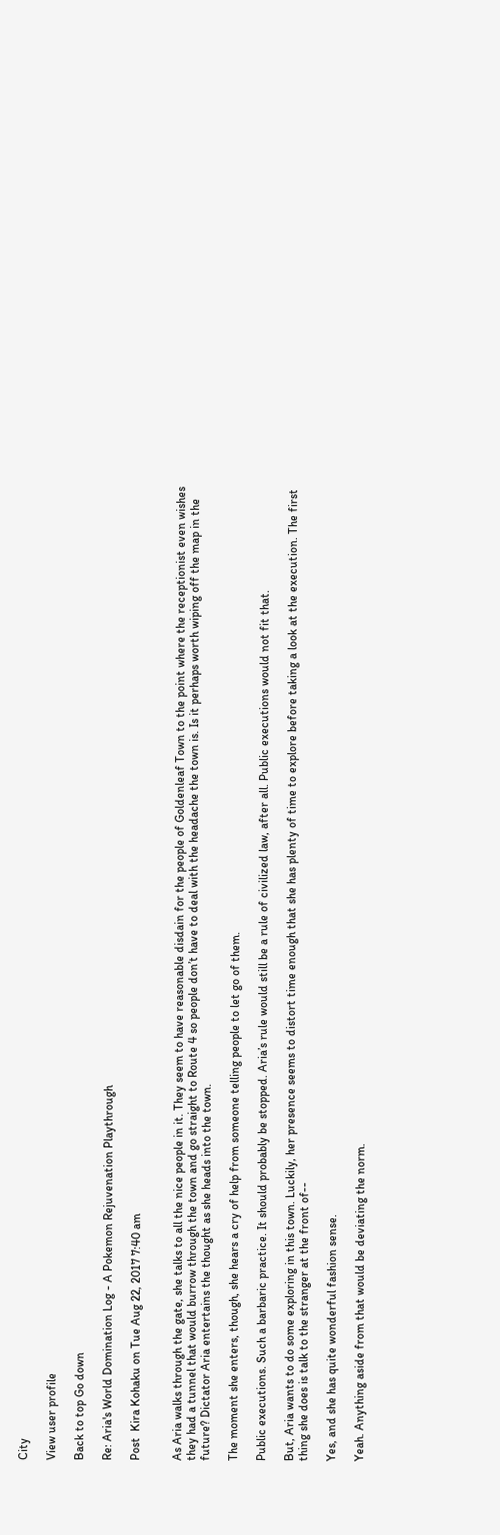City

View user profile

Back to top Go down

Re: Aria's World Domination Log - A Pokemon Rejuvenation Playthrough

Post  Kira Kohaku on Tue Aug 22, 2017 7:40 am


As Aria walks through the gate, she talks to all the nice people in it. They seem to have reasonable disdain for the people of Goldenleaf Town to the point where the receptionist even wishes they had a tunnel that would burrow through the town and go straight to Route 4 so people don’t have to deal with the headache the town is. Is it perhaps worth wiping off the map in the future? Dictator Aria entertains the thought as she heads into the town.

The moment she enters, though, she hears a cry of help from someone telling people to let go of them.

Public executions. Such a barbaric practice. It should probably be stopped. Aria’s rule would still be a rule of civilized law, after all. Public executions would not fit that.

But, Aria wants to do some exploring in this town. Luckily, her presence seems to distort time enough that she has plenty of time to explore before taking a look at the execution. The first thing she does is talk to the stranger at the front of--

Yes, and she has quite wonderful fashion sense.

Yeah. Anything aside from that would be deviating the norm.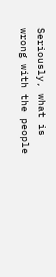Seriously, what is wrong with the people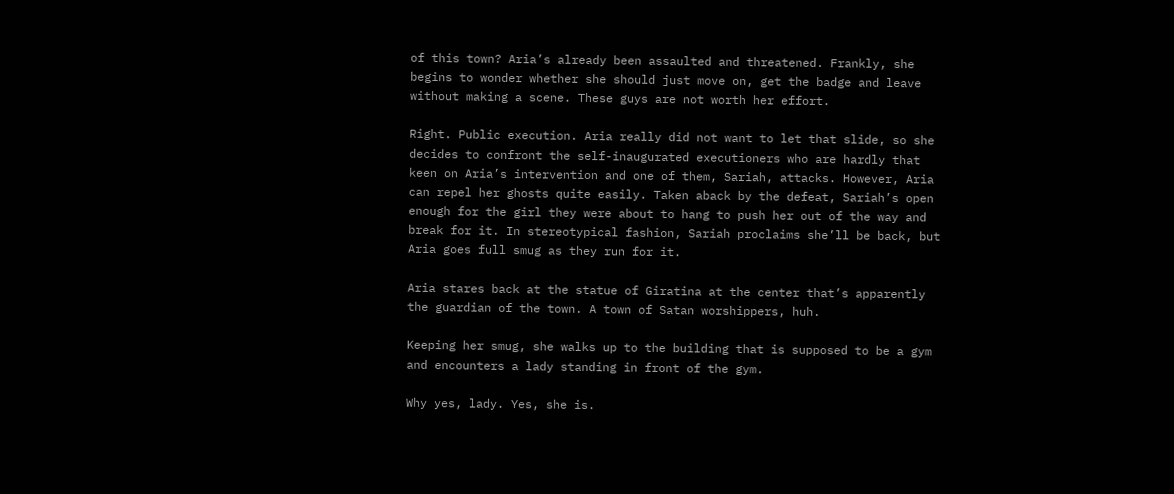of this town? Aria’s already been assaulted and threatened. Frankly, she begins to wonder whether she should just move on, get the badge and leave without making a scene. These guys are not worth her effort.

Right. Public execution. Aria really did not want to let that slide, so she decides to confront the self-inaugurated executioners who are hardly that keen on Aria’s intervention and one of them, Sariah, attacks. However, Aria can repel her ghosts quite easily. Taken aback by the defeat, Sariah’s open enough for the girl they were about to hang to push her out of the way and break for it. In stereotypical fashion, Sariah proclaims she’ll be back, but Aria goes full smug as they run for it.

Aria stares back at the statue of Giratina at the center that’s apparently the guardian of the town. A town of Satan worshippers, huh.

Keeping her smug, she walks up to the building that is supposed to be a gym and encounters a lady standing in front of the gym.

Why yes, lady. Yes, she is.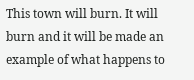This town will burn. It will burn and it will be made an example of what happens to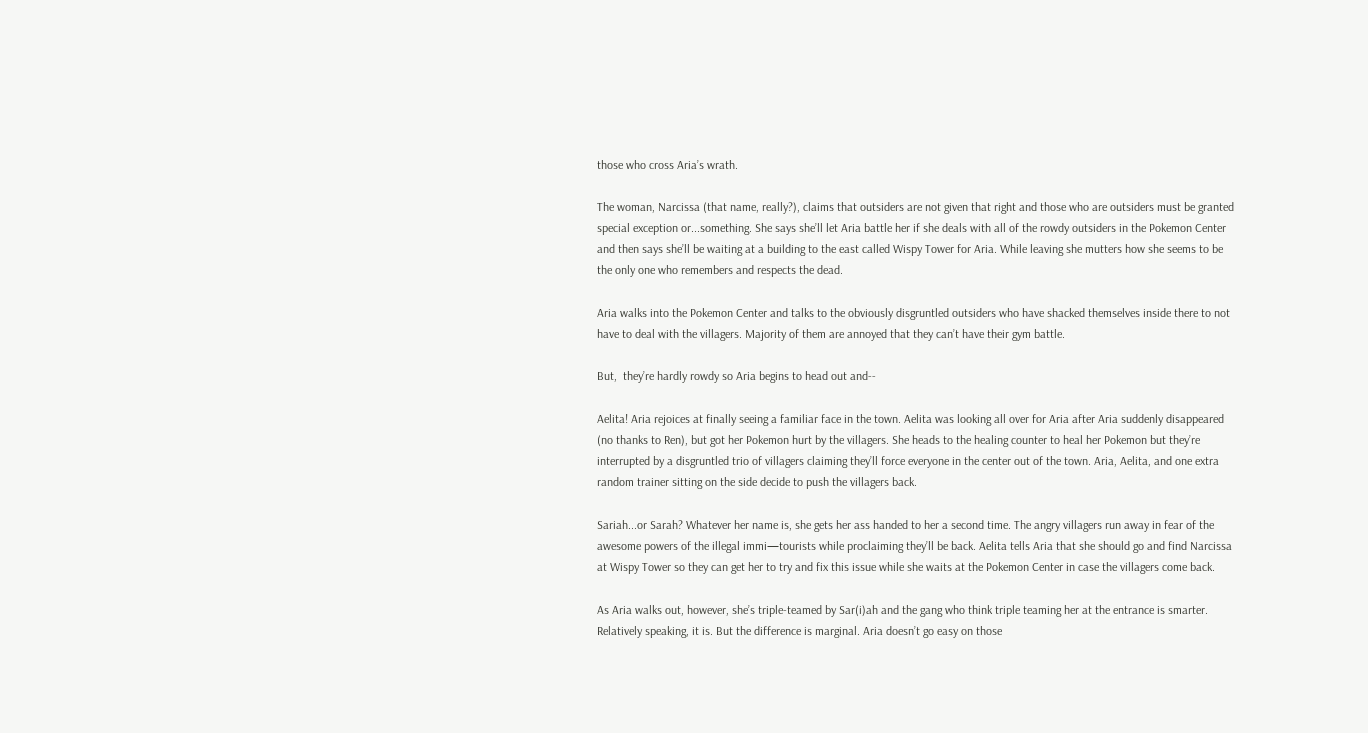those who cross Aria’s wrath.

The woman, Narcissa (that name, really?), claims that outsiders are not given that right and those who are outsiders must be granted special exception or...something. She says she’ll let Aria battle her if she deals with all of the rowdy outsiders in the Pokemon Center and then says she’ll be waiting at a building to the east called Wispy Tower for Aria. While leaving she mutters how she seems to be the only one who remembers and respects the dead.

Aria walks into the Pokemon Center and talks to the obviously disgruntled outsiders who have shacked themselves inside there to not have to deal with the villagers. Majority of them are annoyed that they can’t have their gym battle.

But,  they’re hardly rowdy so Aria begins to head out and--

Aelita! Aria rejoices at finally seeing a familiar face in the town. Aelita was looking all over for Aria after Aria suddenly disappeared (no thanks to Ren), but got her Pokemon hurt by the villagers. She heads to the healing counter to heal her Pokemon but they’re interrupted by a disgruntled trio of villagers claiming they’ll force everyone in the center out of the town. Aria, Aelita, and one extra random trainer sitting on the side decide to push the villagers back.

Sariah...or Sarah? Whatever her name is, she gets her ass handed to her a second time. The angry villagers run away in fear of the awesome powers of the illegal immi—tourists while proclaiming they’ll be back. Aelita tells Aria that she should go and find Narcissa at Wispy Tower so they can get her to try and fix this issue while she waits at the Pokemon Center in case the villagers come back.

As Aria walks out, however, she’s triple-teamed by Sar(i)ah and the gang who think triple teaming her at the entrance is smarter. Relatively speaking, it is. But the difference is marginal. Aria doesn’t go easy on those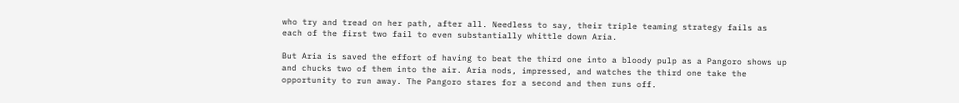who try and tread on her path, after all. Needless to say, their triple teaming strategy fails as each of the first two fail to even substantially whittle down Aria.

But Aria is saved the effort of having to beat the third one into a bloody pulp as a Pangoro shows up and chucks two of them into the air. Aria nods, impressed, and watches the third one take the opportunity to run away. The Pangoro stares for a second and then runs off.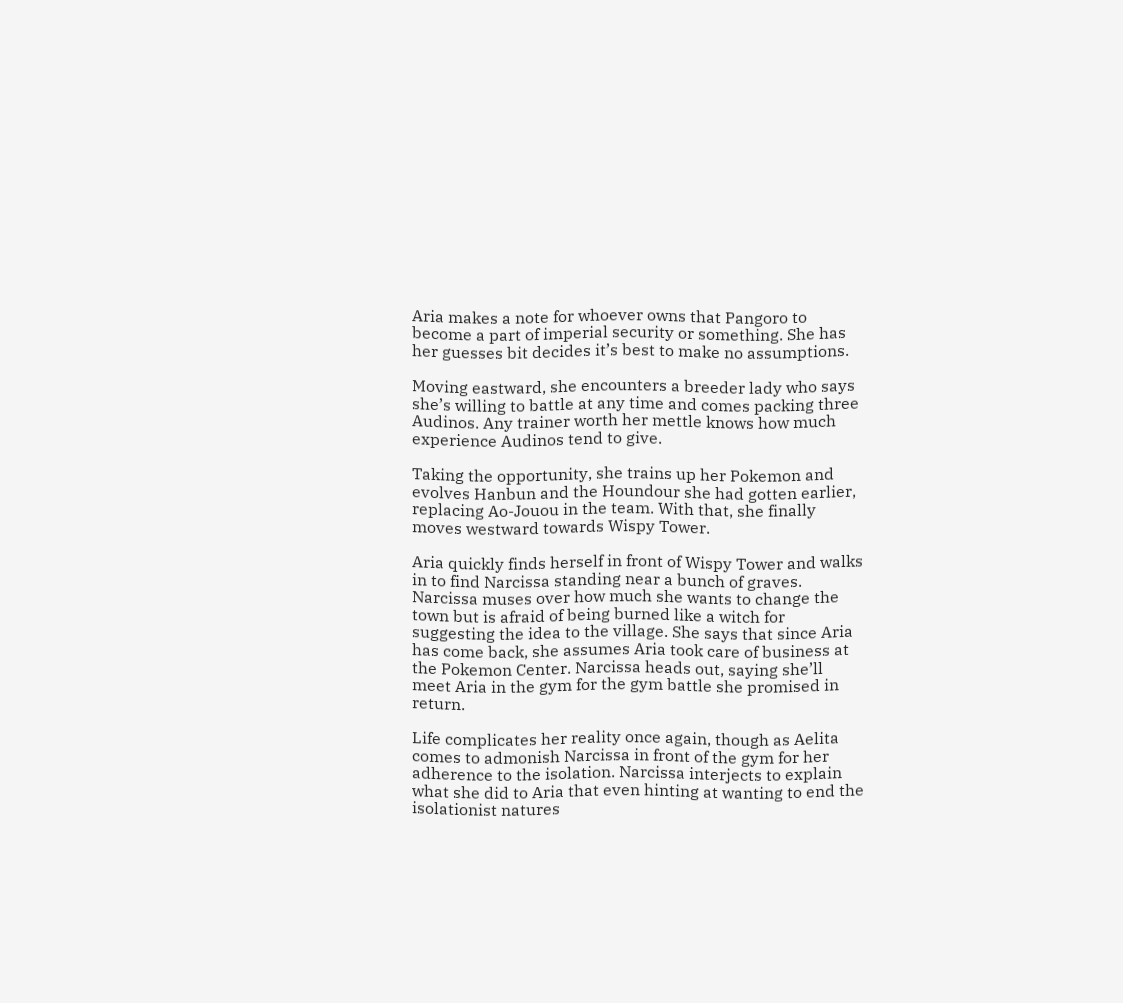Aria makes a note for whoever owns that Pangoro to become a part of imperial security or something. She has her guesses bit decides it’s best to make no assumptions.

Moving eastward, she encounters a breeder lady who says she’s willing to battle at any time and comes packing three Audinos. Any trainer worth her mettle knows how much experience Audinos tend to give.

Taking the opportunity, she trains up her Pokemon and evolves Hanbun and the Houndour she had gotten earlier, replacing Ao-Jouou in the team. With that, she finally moves westward towards Wispy Tower.

Aria quickly finds herself in front of Wispy Tower and walks in to find Narcissa standing near a bunch of graves. Narcissa muses over how much she wants to change the town but is afraid of being burned like a witch for suggesting the idea to the village. She says that since Aria has come back, she assumes Aria took care of business at the Pokemon Center. Narcissa heads out, saying she’ll meet Aria in the gym for the gym battle she promised in return.

Life complicates her reality once again, though as Aelita comes to admonish Narcissa in front of the gym for her adherence to the isolation. Narcissa interjects to explain what she did to Aria that even hinting at wanting to end the isolationist natures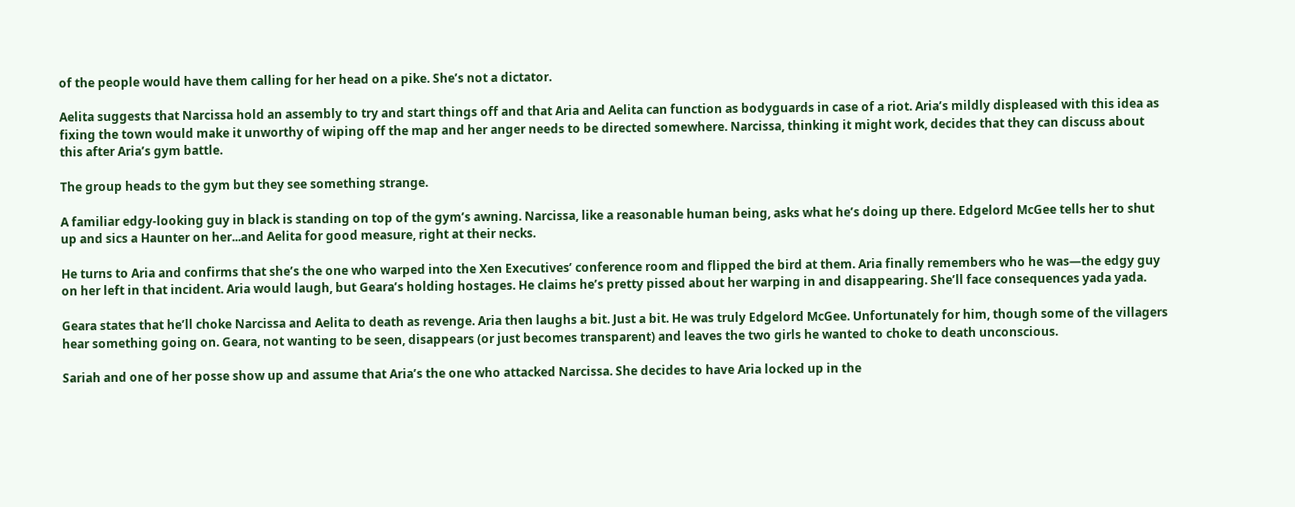of the people would have them calling for her head on a pike. She’s not a dictator.

Aelita suggests that Narcissa hold an assembly to try and start things off and that Aria and Aelita can function as bodyguards in case of a riot. Aria’s mildly displeased with this idea as fixing the town would make it unworthy of wiping off the map and her anger needs to be directed somewhere. Narcissa, thinking it might work, decides that they can discuss about this after Aria’s gym battle.

The group heads to the gym but they see something strange.

A familiar edgy-looking guy in black is standing on top of the gym’s awning. Narcissa, like a reasonable human being, asks what he’s doing up there. Edgelord McGee tells her to shut up and sics a Haunter on her...and Aelita for good measure, right at their necks.

He turns to Aria and confirms that she’s the one who warped into the Xen Executives’ conference room and flipped the bird at them. Aria finally remembers who he was—the edgy guy on her left in that incident. Aria would laugh, but Geara’s holding hostages. He claims he’s pretty pissed about her warping in and disappearing. She’ll face consequences yada yada.

Geara states that he’ll choke Narcissa and Aelita to death as revenge. Aria then laughs a bit. Just a bit. He was truly Edgelord McGee. Unfortunately for him, though some of the villagers hear something going on. Geara, not wanting to be seen, disappears (or just becomes transparent) and leaves the two girls he wanted to choke to death unconscious.

Sariah and one of her posse show up and assume that Aria’s the one who attacked Narcissa. She decides to have Aria locked up in the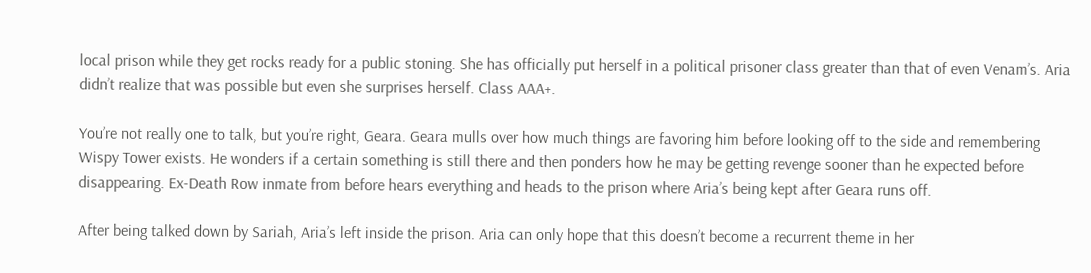local prison while they get rocks ready for a public stoning. She has officially put herself in a political prisoner class greater than that of even Venam’s. Aria didn’t realize that was possible but even she surprises herself. Class AAA+.

You’re not really one to talk, but you’re right, Geara. Geara mulls over how much things are favoring him before looking off to the side and remembering Wispy Tower exists. He wonders if a certain something is still there and then ponders how he may be getting revenge sooner than he expected before disappearing. Ex-Death Row inmate from before hears everything and heads to the prison where Aria’s being kept after Geara runs off.

After being talked down by Sariah, Aria’s left inside the prison. Aria can only hope that this doesn’t become a recurrent theme in her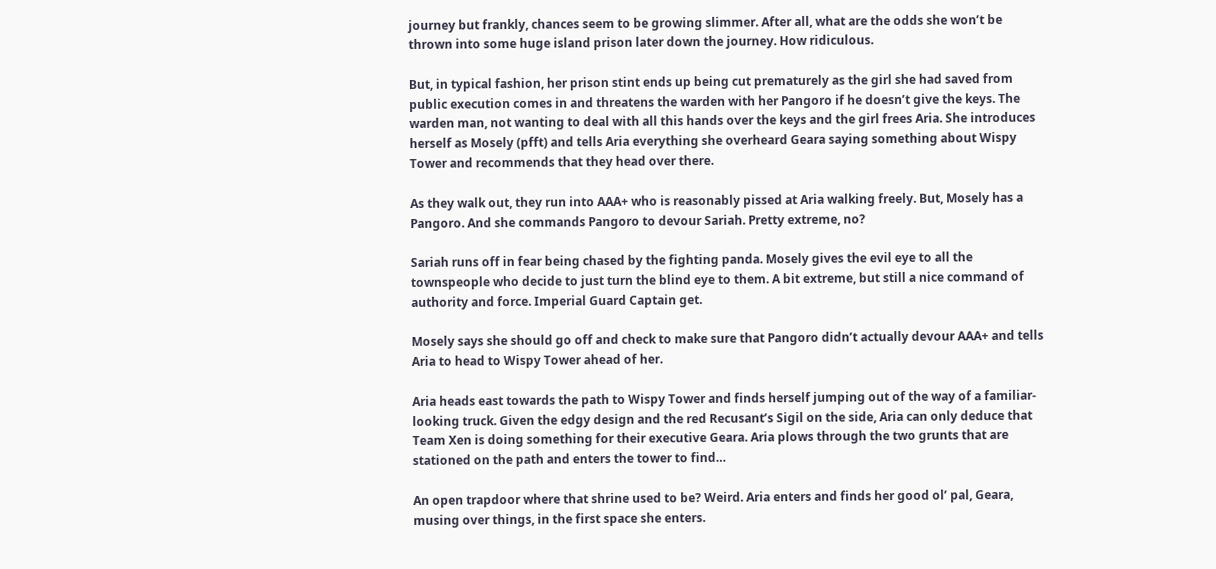journey but frankly, chances seem to be growing slimmer. After all, what are the odds she won’t be thrown into some huge island prison later down the journey. How ridiculous.

But, in typical fashion, her prison stint ends up being cut prematurely as the girl she had saved from public execution comes in and threatens the warden with her Pangoro if he doesn’t give the keys. The warden man, not wanting to deal with all this hands over the keys and the girl frees Aria. She introduces herself as Mosely (pfft) and tells Aria everything she overheard Geara saying something about Wispy Tower and recommends that they head over there.

As they walk out, they run into AAA+ who is reasonably pissed at Aria walking freely. But, Mosely has a Pangoro. And she commands Pangoro to devour Sariah. Pretty extreme, no?

Sariah runs off in fear being chased by the fighting panda. Mosely gives the evil eye to all the townspeople who decide to just turn the blind eye to them. A bit extreme, but still a nice command of authority and force. Imperial Guard Captain get.

Mosely says she should go off and check to make sure that Pangoro didn’t actually devour AAA+ and tells Aria to head to Wispy Tower ahead of her.

Aria heads east towards the path to Wispy Tower and finds herself jumping out of the way of a familiar-looking truck. Given the edgy design and the red Recusant’s Sigil on the side, Aria can only deduce that Team Xen is doing something for their executive Geara. Aria plows through the two grunts that are stationed on the path and enters the tower to find…

An open trapdoor where that shrine used to be? Weird. Aria enters and finds her good ol’ pal, Geara, musing over things, in the first space she enters.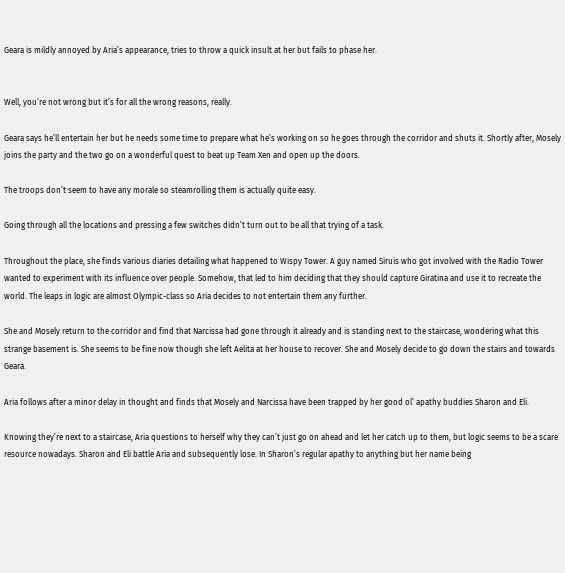Geara is mildly annoyed by Aria’s appearance, tries to throw a quick insult at her but fails to phase her.


Well, you’re not wrong but it’s for all the wrong reasons, really.

Geara says he’ll entertain her but he needs some time to prepare what he’s working on so he goes through the corridor and shuts it. Shortly after, Mosely joins the party and the two go on a wonderful quest to beat up Team Xen and open up the doors.

The troops don’t seem to have any morale so steamrolling them is actually quite easy.

Going through all the locations and pressing a few switches didn’t turn out to be all that trying of a task.

Throughout the place, she finds various diaries detailing what happened to Wispy Tower. A guy named Siruis who got involved with the Radio Tower wanted to experiment with its influence over people. Somehow, that led to him deciding that they should capture Giratina and use it to recreate the world. The leaps in logic are almost Olympic-class so Aria decides to not entertain them any further.

She and Mosely return to the corridor and find that Narcissa had gone through it already and is standing next to the staircase, wondering what this strange basement is. She seems to be fine now though she left Aelita at her house to recover. She and Mosely decide to go down the stairs and towards Geara.

Aria follows after a minor delay in thought and finds that Mosely and Narcissa have been trapped by her good ol’ apathy buddies Sharon and Eli.

Knowing they’re next to a staircase, Aria questions to herself why they can’t just go on ahead and let her catch up to them, but logic seems to be a scare resource nowadays. Sharon and Eli battle Aria and subsequently lose. In Sharon’s regular apathy to anything but her name being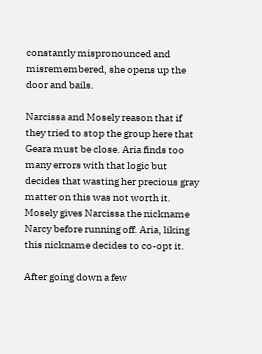constantly mispronounced and misremembered, she opens up the door and bails.

Narcissa and Mosely reason that if they tried to stop the group here that Geara must be close. Aria finds too many errors with that logic but decides that wasting her precious gray matter on this was not worth it. Mosely gives Narcissa the nickname Narcy before running off. Aria, liking this nickname decides to co-opt it.

After going down a few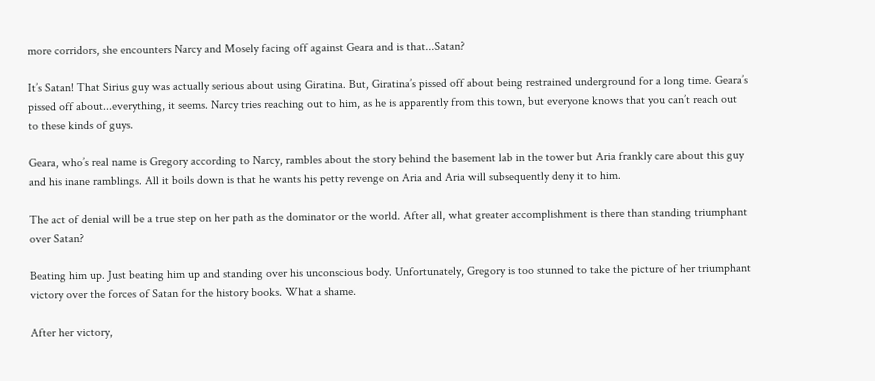more corridors, she encounters Narcy and Mosely facing off against Geara and is that...Satan?

It’s Satan! That Sirius guy was actually serious about using Giratina. But, Giratina’s pissed off about being restrained underground for a long time. Geara’s pissed off about...everything, it seems. Narcy tries reaching out to him, as he is apparently from this town, but everyone knows that you can’t reach out to these kinds of guys.

Geara, who’s real name is Gregory according to Narcy, rambles about the story behind the basement lab in the tower but Aria frankly care about this guy and his inane ramblings. All it boils down is that he wants his petty revenge on Aria and Aria will subsequently deny it to him.

The act of denial will be a true step on her path as the dominator or the world. After all, what greater accomplishment is there than standing triumphant over Satan?

Beating him up. Just beating him up and standing over his unconscious body. Unfortunately, Gregory is too stunned to take the picture of her triumphant victory over the forces of Satan for the history books. What a shame.

After her victory,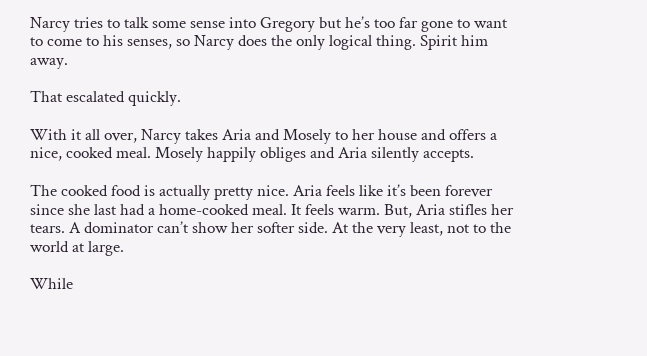Narcy tries to talk some sense into Gregory but he’s too far gone to want to come to his senses, so Narcy does the only logical thing. Spirit him away.

That escalated quickly.

With it all over, Narcy takes Aria and Mosely to her house and offers a nice, cooked meal. Mosely happily obliges and Aria silently accepts.

The cooked food is actually pretty nice. Aria feels like it’s been forever since she last had a home-cooked meal. It feels warm. But, Aria stifles her tears. A dominator can’t show her softer side. At the very least, not to the world at large.

While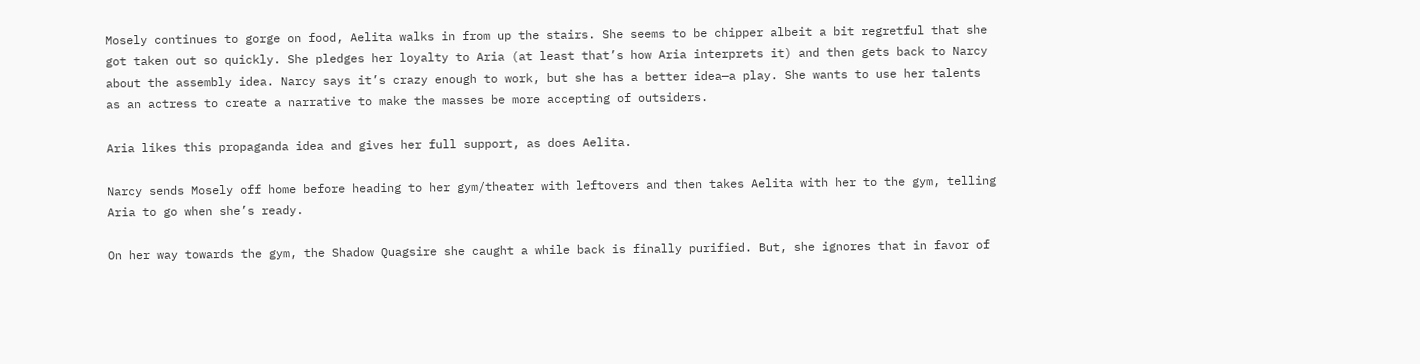Mosely continues to gorge on food, Aelita walks in from up the stairs. She seems to be chipper albeit a bit regretful that she got taken out so quickly. She pledges her loyalty to Aria (at least that’s how Aria interprets it) and then gets back to Narcy about the assembly idea. Narcy says it’s crazy enough to work, but she has a better idea—a play. She wants to use her talents as an actress to create a narrative to make the masses be more accepting of outsiders.

Aria likes this propaganda idea and gives her full support, as does Aelita.

Narcy sends Mosely off home before heading to her gym/theater with leftovers and then takes Aelita with her to the gym, telling Aria to go when she’s ready.

On her way towards the gym, the Shadow Quagsire she caught a while back is finally purified. But, she ignores that in favor of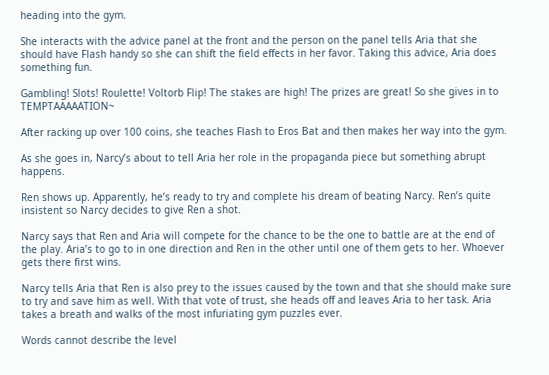heading into the gym.

She interacts with the advice panel at the front and the person on the panel tells Aria that she should have Flash handy so she can shift the field effects in her favor. Taking this advice, Aria does something fun.

Gambling! Slots! Roulette! Voltorb Flip! The stakes are high! The prizes are great! So she gives in to TEMPTAAAAATION~

After racking up over 100 coins, she teaches Flash to Eros Bat and then makes her way into the gym.

As she goes in, Narcy’s about to tell Aria her role in the propaganda piece but something abrupt happens.

Ren shows up. Apparently, he’s ready to try and complete his dream of beating Narcy. Ren’s quite insistent so Narcy decides to give Ren a shot.

Narcy says that Ren and Aria will compete for the chance to be the one to battle are at the end of the play. Aria’s to go to in one direction and Ren in the other until one of them gets to her. Whoever gets there first wins.

Narcy tells Aria that Ren is also prey to the issues caused by the town and that she should make sure to try and save him as well. With that vote of trust, she heads off and leaves Aria to her task. Aria takes a breath and walks of the most infuriating gym puzzles ever.

Words cannot describe the level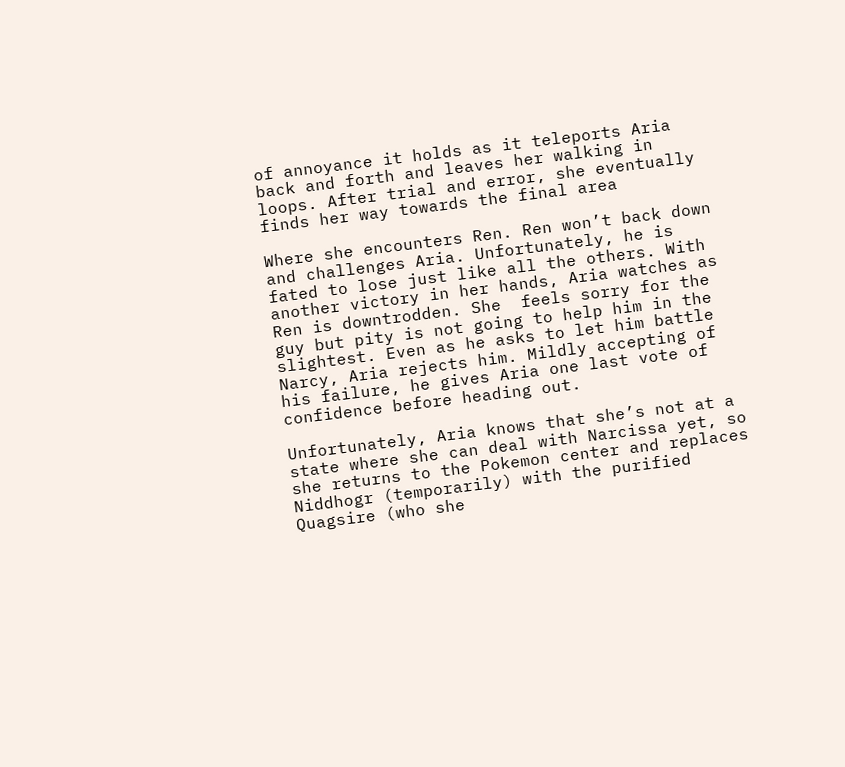of annoyance it holds as it teleports Aria back and forth and leaves her walking in loops. After trial and error, she eventually finds her way towards the final area

Where she encounters Ren. Ren won’t back down and challenges Aria. Unfortunately, he is fated to lose just like all the others. With another victory in her hands, Aria watches as Ren is downtrodden. She  feels sorry for the guy but pity is not going to help him in the slightest. Even as he asks to let him battle Narcy, Aria rejects him. Mildly accepting of his failure, he gives Aria one last vote of confidence before heading out.

Unfortunately, Aria knows that she’s not at a state where she can deal with Narcissa yet, so she returns to the Pokemon center and replaces Niddhogr (temporarily) with the purified Quagsire (who she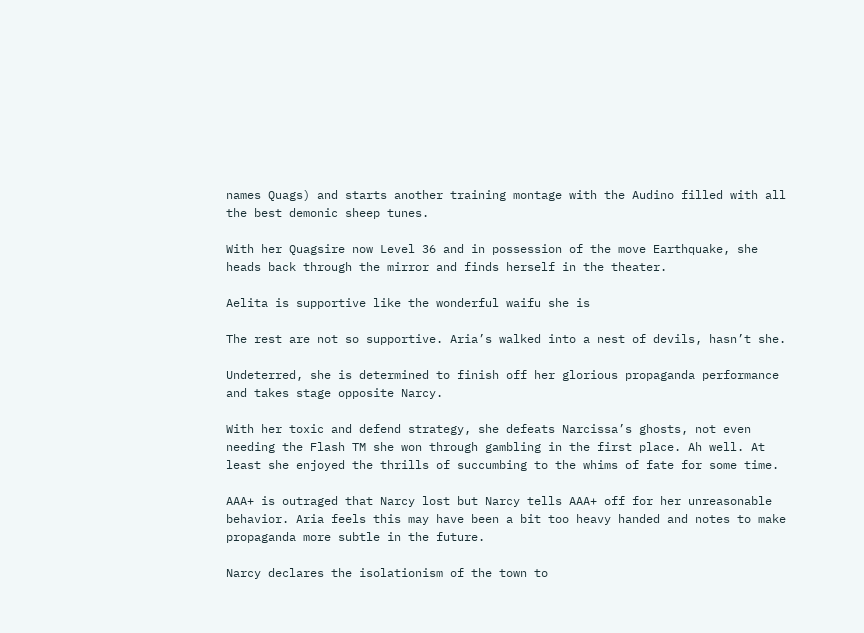names Quags) and starts another training montage with the Audino filled with all the best demonic sheep tunes.

With her Quagsire now Level 36 and in possession of the move Earthquake, she heads back through the mirror and finds herself in the theater.

Aelita is supportive like the wonderful waifu she is

The rest are not so supportive. Aria’s walked into a nest of devils, hasn’t she.

Undeterred, she is determined to finish off her glorious propaganda performance and takes stage opposite Narcy.

With her toxic and defend strategy, she defeats Narcissa’s ghosts, not even needing the Flash TM she won through gambling in the first place. Ah well. At least she enjoyed the thrills of succumbing to the whims of fate for some time.

AAA+ is outraged that Narcy lost but Narcy tells AAA+ off for her unreasonable behavior. Aria feels this may have been a bit too heavy handed and notes to make propaganda more subtle in the future.

Narcy declares the isolationism of the town to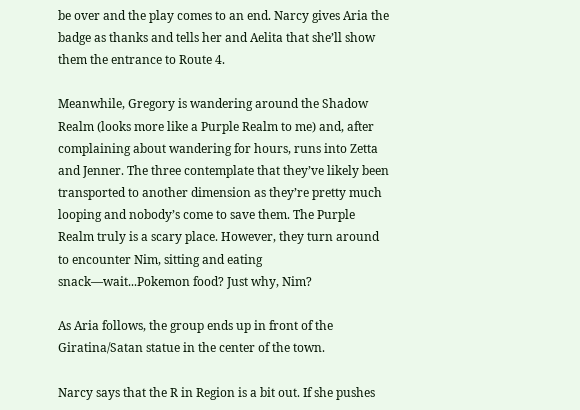be over and the play comes to an end. Narcy gives Aria the badge as thanks and tells her and Aelita that she’ll show them the entrance to Route 4.

Meanwhile, Gregory is wandering around the Shadow Realm (looks more like a Purple Realm to me) and, after complaining about wandering for hours, runs into Zetta and Jenner. The three contemplate that they’ve likely been transported to another dimension as they’re pretty much looping and nobody’s come to save them. The Purple Realm truly is a scary place. However, they turn around to encounter Nim, sitting and eating snack—wait...Pokemon food? Just why, Nim?

As Aria follows, the group ends up in front of the Giratina/Satan statue in the center of the town.

Narcy says that the R in Region is a bit out. If she pushes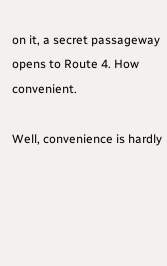on it, a secret passageway opens to Route 4. How convenient.

Well, convenience is hardly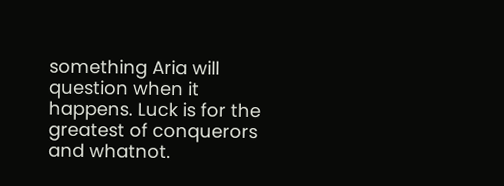something Aria will question when it happens. Luck is for the greatest of conquerors and whatnot.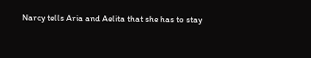Narcy tells Aria and Aelita that she has to stay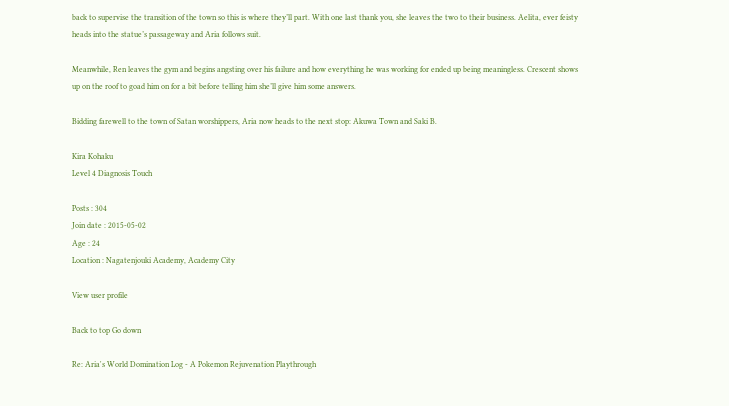back to supervise the transition of the town so this is where they’ll part. With one last thank you, she leaves the two to their business. Aelita, ever feisty heads into the statue’s passageway and Aria follows suit.

Meanwhile, Ren leaves the gym and begins angsting over his failure and how everything he was working for ended up being meaningless. Crescent shows up on the roof to goad him on for a bit before telling him she’ll give him some answers.

Bidding farewell to the town of Satan worshippers, Aria now heads to the next stop: Akuwa Town and Saki B.

Kira Kohaku
Level 4 Diagnosis Touch

Posts : 304
Join date : 2015-05-02
Age : 24
Location : Nagatenjouki Academy, Academy City

View user profile

Back to top Go down

Re: Aria's World Domination Log - A Pokemon Rejuvenation Playthrough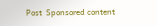Post  Sponsored content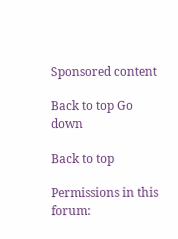Sponsored content

Back to top Go down

Back to top

Permissions in this forum: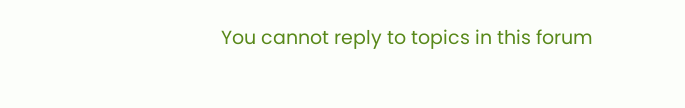You cannot reply to topics in this forum